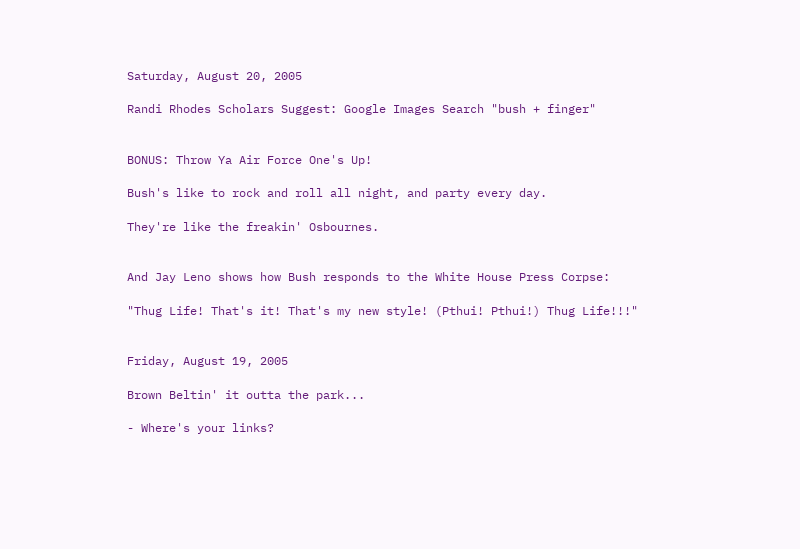Saturday, August 20, 2005

Randi Rhodes Scholars Suggest: Google Images Search "bush + finger"


BONUS: Throw Ya Air Force One's Up!

Bush's like to rock and roll all night, and party every day.

They're like the freakin' Osbournes.


And Jay Leno shows how Bush responds to the White House Press Corpse:

"Thug Life! That's it! That's my new style! (Pthui! Pthui!) Thug Life!!!"


Friday, August 19, 2005

Brown Beltin' it outta the park...

- Where's your links?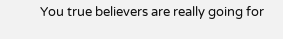You true believers are really going for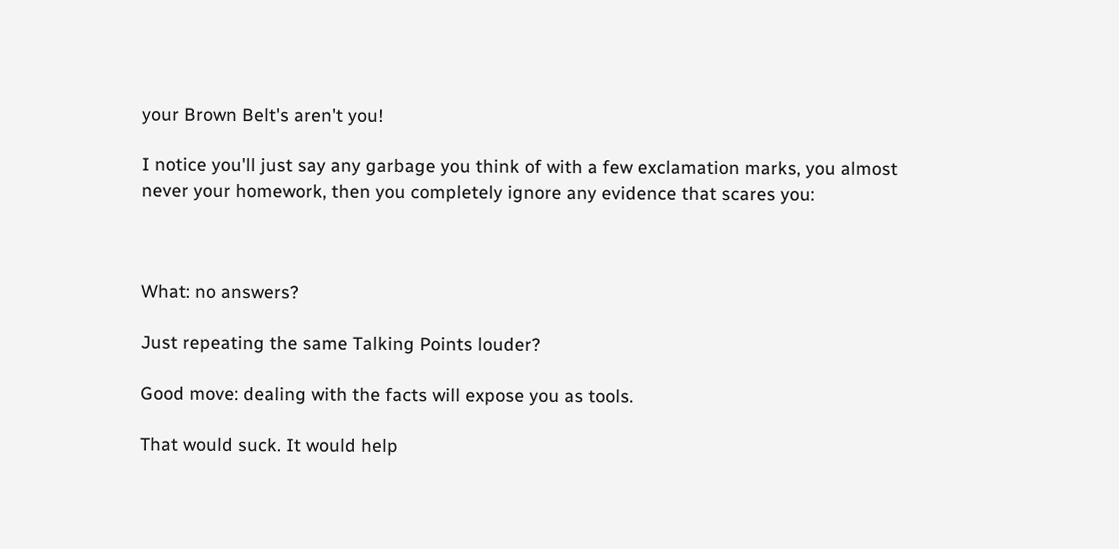your Brown Belt's aren't you!

I notice you'll just say any garbage you think of with a few exclamation marks, you almost never your homework, then you completely ignore any evidence that scares you:



What: no answers?

Just repeating the same Talking Points louder?

Good move: dealing with the facts will expose you as tools.

That would suck. It would help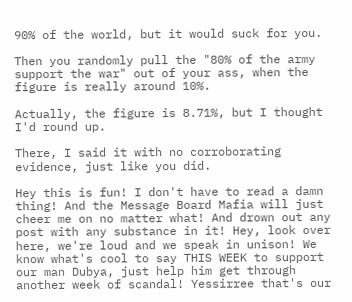90% of the world, but it would suck for you.

Then you randomly pull the "80% of the army support the war" out of your ass, when the figure is really around 10%.

Actually, the figure is 8.71%, but I thought I'd round up.

There, I said it with no corroborating evidence, just like you did.

Hey this is fun! I don't have to read a damn thing! And the Message Board Mafia will just cheer me on no matter what! And drown out any post with any substance in it! Hey, look over here, we're loud and we speak in unison! We know what's cool to say THIS WEEK to support our man Dubya, just help him get through another week of scandal! Yessirree that's our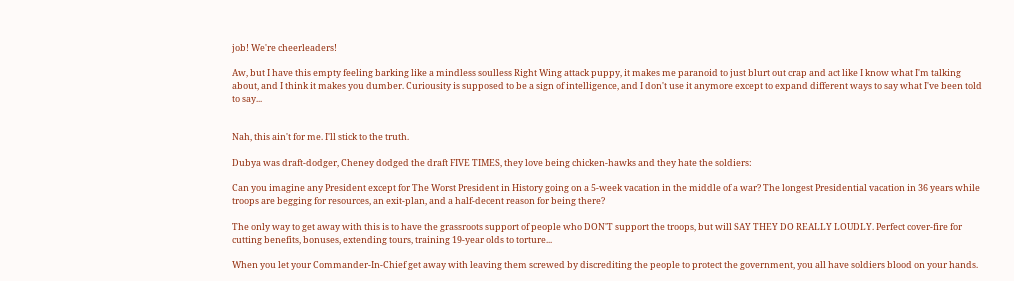job! We're cheerleaders!

Aw, but I have this empty feeling barking like a mindless soulless Right Wing attack puppy, it makes me paranoid to just blurt out crap and act like I know what I'm talking about, and I think it makes you dumber. Curiousity is supposed to be a sign of intelligence, and I don't use it anymore except to expand different ways to say what I've been told to say...


Nah, this ain't for me. I'll stick to the truth.

Dubya was draft-dodger, Cheney dodged the draft FIVE TIMES, they love being chicken-hawks and they hate the soldiers:

Can you imagine any President except for The Worst President in History going on a 5-week vacation in the middle of a war? The longest Presidential vacation in 36 years while troops are begging for resources, an exit-plan, and a half-decent reason for being there?

The only way to get away with this is to have the grassroots support of people who DON'T support the troops, but will SAY THEY DO REALLY LOUDLY. Perfect cover-fire for cutting benefits, bonuses, extending tours, training 19-year olds to torture...

When you let your Commander-In-Chief get away with leaving them screwed by discrediting the people to protect the government, you all have soldiers blood on your hands.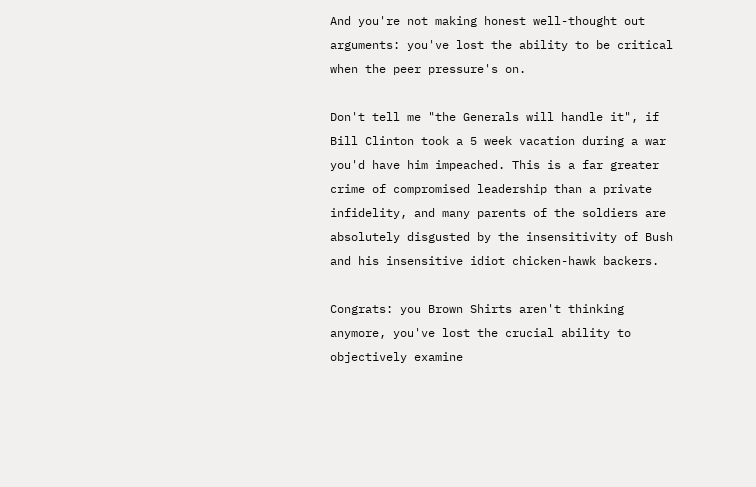And you're not making honest well-thought out arguments: you've lost the ability to be critical when the peer pressure's on.

Don't tell me "the Generals will handle it", if Bill Clinton took a 5 week vacation during a war you'd have him impeached. This is a far greater crime of compromised leadership than a private infidelity, and many parents of the soldiers are absolutely disgusted by the insensitivity of Bush and his insensitive idiot chicken-hawk backers.

Congrats: you Brown Shirts aren't thinking anymore, you've lost the crucial ability to objectively examine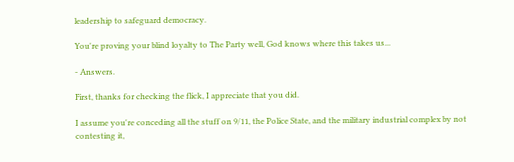leadership to safeguard democracy.

You're proving your blind loyalty to The Party well, God knows where this takes us...

- Answers.

First, thanks for checking the flick, I appreciate that you did.

I assume you're conceding all the stuff on 9/11, the Police State, and the military industrial complex by not contesting it,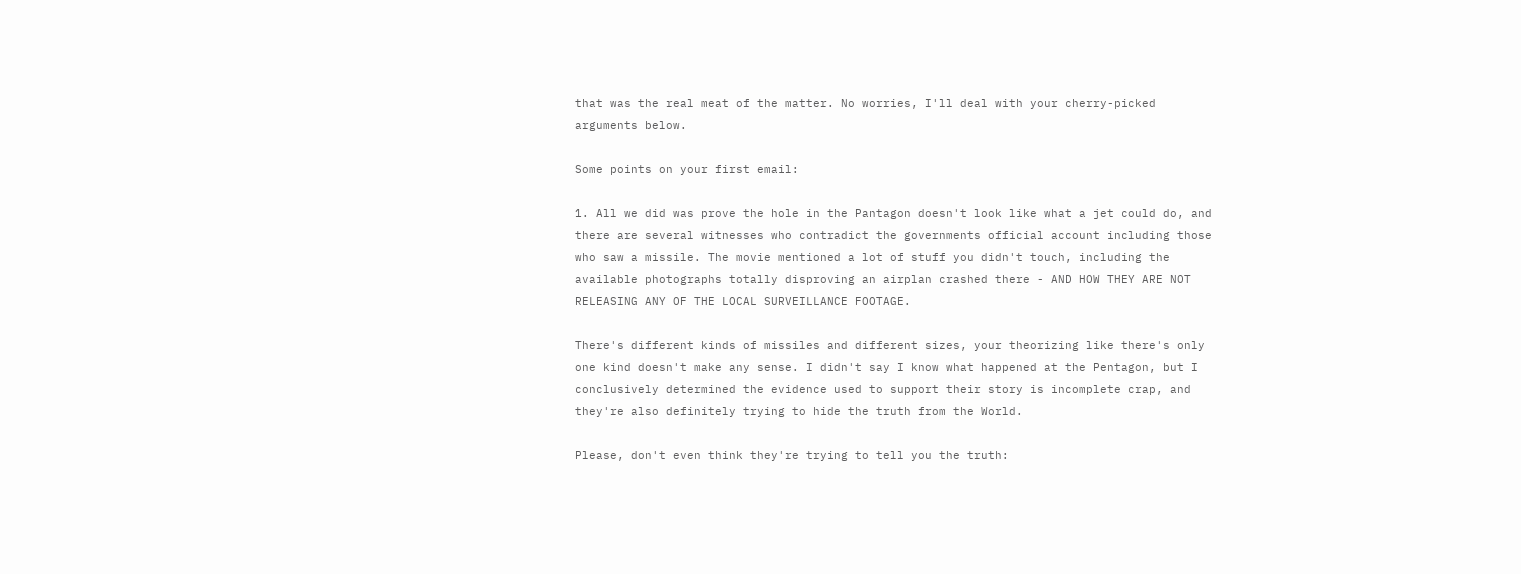that was the real meat of the matter. No worries, I'll deal with your cherry-picked arguments below.

Some points on your first email:

1. All we did was prove the hole in the Pantagon doesn't look like what a jet could do, and there are several witnesses who contradict the governments official account including those who saw a missile. The movie mentioned a lot of stuff you didn't touch, including the available photographs totally disproving an airplan crashed there - AND HOW THEY ARE NOT RELEASING ANY OF THE LOCAL SURVEILLANCE FOOTAGE.

There's different kinds of missiles and different sizes, your theorizing like there's only one kind doesn't make any sense. I didn't say I know what happened at the Pentagon, but I conclusively determined the evidence used to support their story is incomplete crap, and they're also definitely trying to hide the truth from the World.

Please, don't even think they're trying to tell you the truth: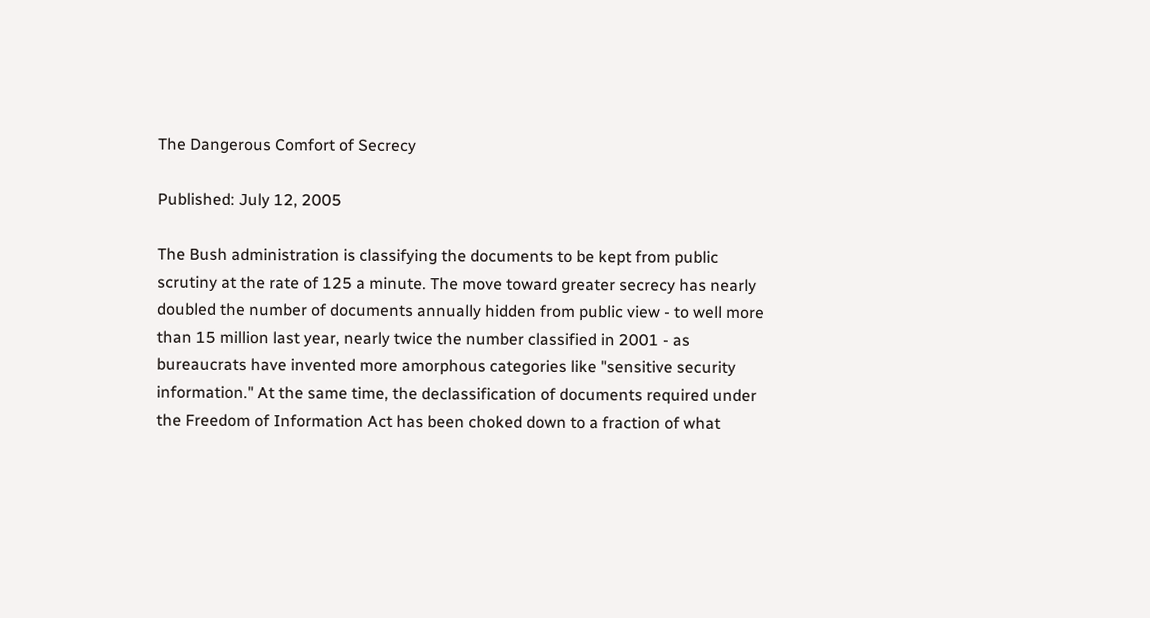The Dangerous Comfort of Secrecy

Published: July 12, 2005

The Bush administration is classifying the documents to be kept from public scrutiny at the rate of 125 a minute. The move toward greater secrecy has nearly doubled the number of documents annually hidden from public view - to well more than 15 million last year, nearly twice the number classified in 2001 - as bureaucrats have invented more amorphous categories like "sensitive security information." At the same time, the declassification of documents required under the Freedom of Information Act has been choked down to a fraction of what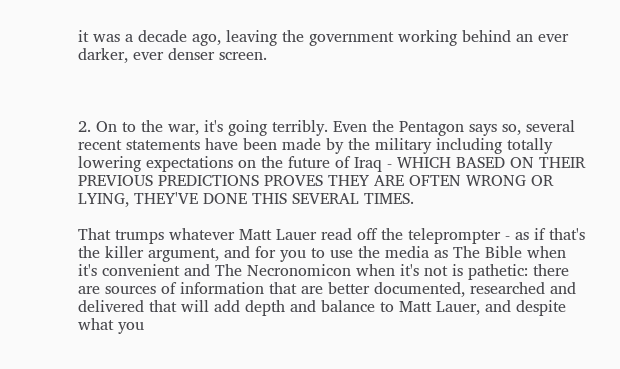it was a decade ago, leaving the government working behind an ever darker, ever denser screen.



2. On to the war, it's going terribly. Even the Pentagon says so, several recent statements have been made by the military including totally lowering expectations on the future of Iraq - WHICH BASED ON THEIR PREVIOUS PREDICTIONS PROVES THEY ARE OFTEN WRONG OR LYING, THEY'VE DONE THIS SEVERAL TIMES.

That trumps whatever Matt Lauer read off the teleprompter - as if that's the killer argument, and for you to use the media as The Bible when it's convenient and The Necronomicon when it's not is pathetic: there are sources of information that are better documented, researched and delivered that will add depth and balance to Matt Lauer, and despite what you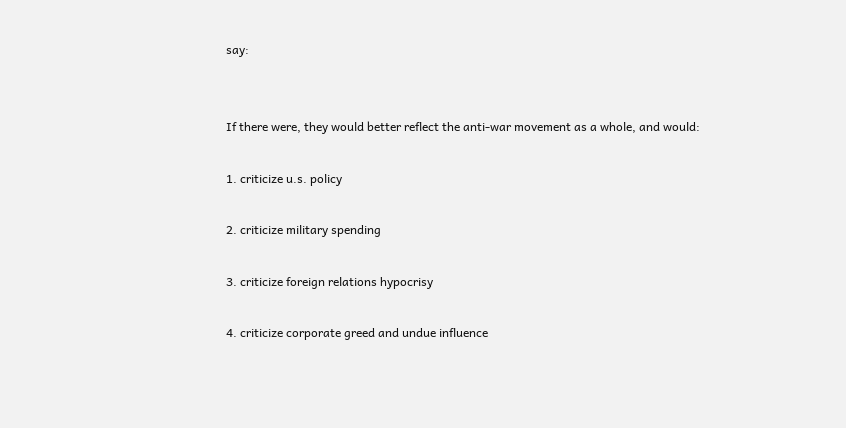say:


If there were, they would better reflect the anti-war movement as a whole, and would:

1. criticize u.s. policy

2. criticize military spending

3. criticize foreign relations hypocrisy

4. criticize corporate greed and undue influence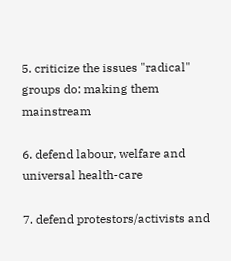5. criticize the issues "radical" groups do: making them mainstream

6. defend labour, welfare and universal health-care

7. defend protestors/activists and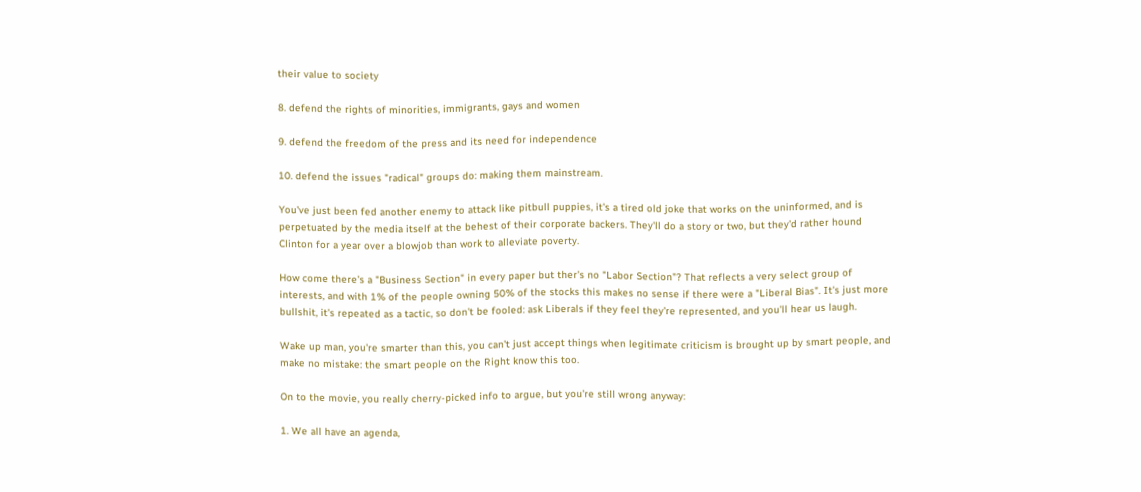their value to society

8. defend the rights of minorities, immigrants, gays and women

9. defend the freedom of the press and its need for independence

10. defend the issues "radical" groups do: making them mainstream.

You've just been fed another enemy to attack like pitbull puppies, it's a tired old joke that works on the uninformed, and is perpetuated by the media itself at the behest of their corporate backers. They'll do a story or two, but they'd rather hound Clinton for a year over a blowjob than work to alleviate poverty.

How come there's a "Business Section" in every paper but ther's no "Labor Section"? That reflects a very select group of interests, and with 1% of the people owning 50% of the stocks this makes no sense if there were a "Liberal Bias". It's just more bullshit, it's repeated as a tactic, so don't be fooled: ask Liberals if they feel they're represented, and you'll hear us laugh.

Wake up man, you're smarter than this, you can't just accept things when legitimate criticism is brought up by smart people, and make no mistake: the smart people on the Right know this too.

On to the movie, you really cherry-picked info to argue, but you're still wrong anyway:

1. We all have an agenda,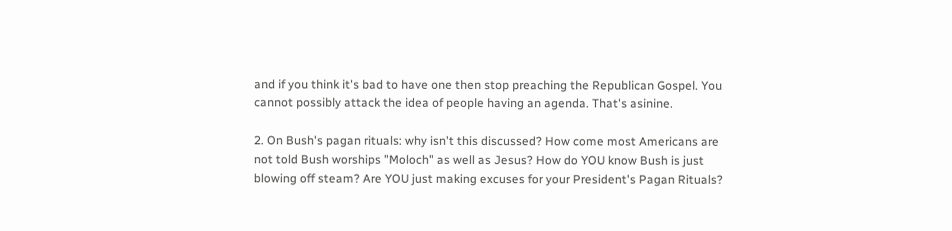and if you think it's bad to have one then stop preaching the Republican Gospel. You cannot possibly attack the idea of people having an agenda. That's asinine.

2. On Bush's pagan rituals: why isn't this discussed? How come most Americans are not told Bush worships "Moloch" as well as Jesus? How do YOU know Bush is just blowing off steam? Are YOU just making excuses for your President's Pagan Rituals?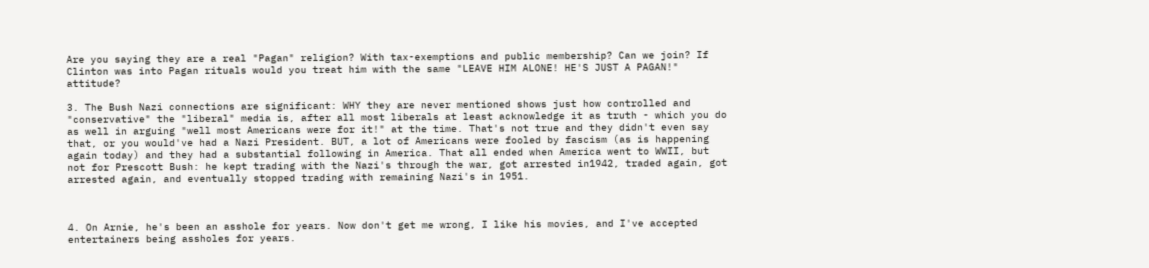Are you saying they are a real "Pagan" religion? With tax-exemptions and public membership? Can we join? If Clinton was into Pagan rituals would you treat him with the same "LEAVE HIM ALONE! HE'S JUST A PAGAN!" attitude?

3. The Bush Nazi connections are significant: WHY they are never mentioned shows just how controlled and "conservative" the "liberal" media is, after all most liberals at least acknowledge it as truth - which you do as well in arguing "well most Americans were for it!" at the time. That's not true and they didn't even say that, or you would've had a Nazi President. BUT, a lot of Americans were fooled by fascism (as is happening again today) and they had a substantial following in America. That all ended when America went to WWII, but not for Prescott Bush: he kept trading with the Nazi's through the war, got arrested in1942, traded again, got arrested again, and eventually stopped trading with remaining Nazi's in 1951.



4. On Arnie, he's been an asshole for years. Now don't get me wrong, I like his movies, and I've accepted entertainers being assholes for years.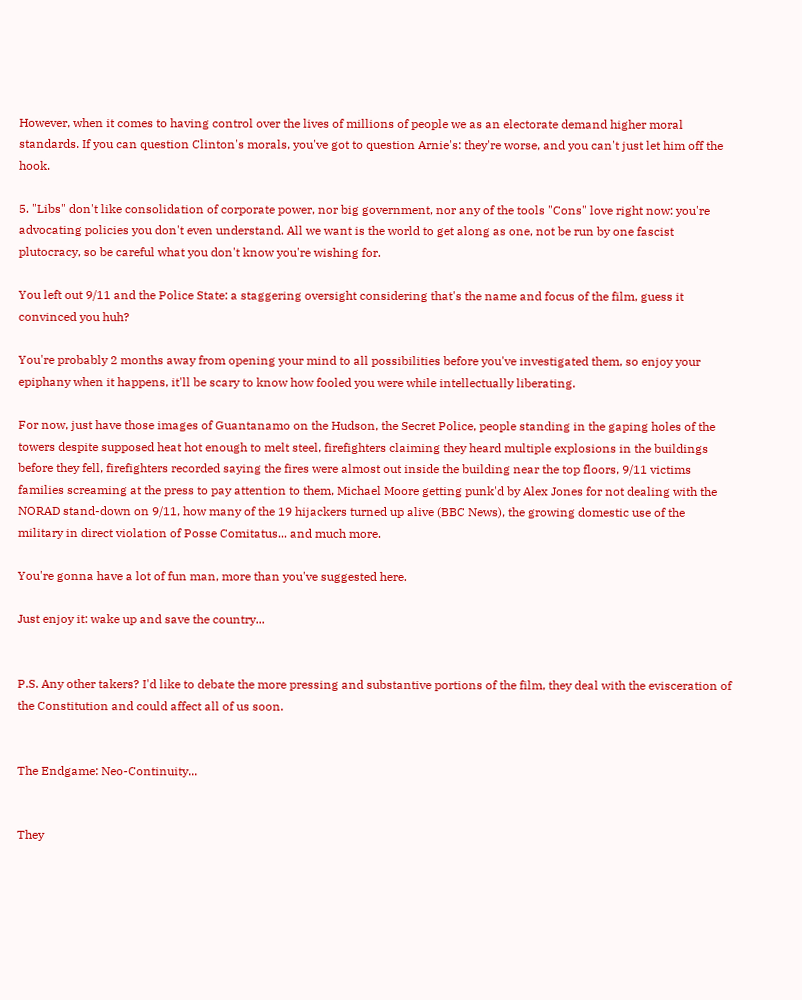However, when it comes to having control over the lives of millions of people we as an electorate demand higher moral standards. If you can question Clinton's morals, you've got to question Arnie's: they're worse, and you can't just let him off the hook.

5. "Libs" don't like consolidation of corporate power, nor big government, nor any of the tools "Cons" love right now: you're advocating policies you don't even understand. All we want is the world to get along as one, not be run by one fascist plutocracy, so be careful what you don't know you're wishing for.

You left out 9/11 and the Police State: a staggering oversight considering that's the name and focus of the film, guess it convinced you huh?

You're probably 2 months away from opening your mind to all possibilities before you've investigated them, so enjoy your epiphany when it happens, it'll be scary to know how fooled you were while intellectually liberating.

For now, just have those images of Guantanamo on the Hudson, the Secret Police, people standing in the gaping holes of the towers despite supposed heat hot enough to melt steel, firefighters claiming they heard multiple explosions in the buildings before they fell, firefighters recorded saying the fires were almost out inside the building near the top floors, 9/11 victims families screaming at the press to pay attention to them, Michael Moore getting punk'd by Alex Jones for not dealing with the NORAD stand-down on 9/11, how many of the 19 hijackers turned up alive (BBC News), the growing domestic use of the military in direct violation of Posse Comitatus... and much more.

You're gonna have a lot of fun man, more than you've suggested here.

Just enjoy it: wake up and save the country...


P.S. Any other takers? I'd like to debate the more pressing and substantive portions of the film, they deal with the evisceration of the Constitution and could affect all of us soon.


The Endgame: Neo-Continuity...


They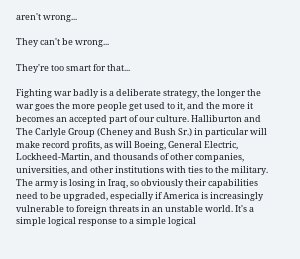aren't wrong...

They can't be wrong...

They're too smart for that...

Fighting war badly is a deliberate strategy, the longer the war goes the more people get used to it, and the more it becomes an accepted part of our culture. Halliburton and The Carlyle Group (Cheney and Bush Sr.) in particular will make record profits, as will Boeing, General Electric, Lockheed-Martin, and thousands of other companies, universities, and other institutions with ties to the military. The army is losing in Iraq, so obviously their capabilities need to be upgraded, especially if America is increasingly vulnerable to foreign threats in an unstable world. It's a simple logical response to a simple logical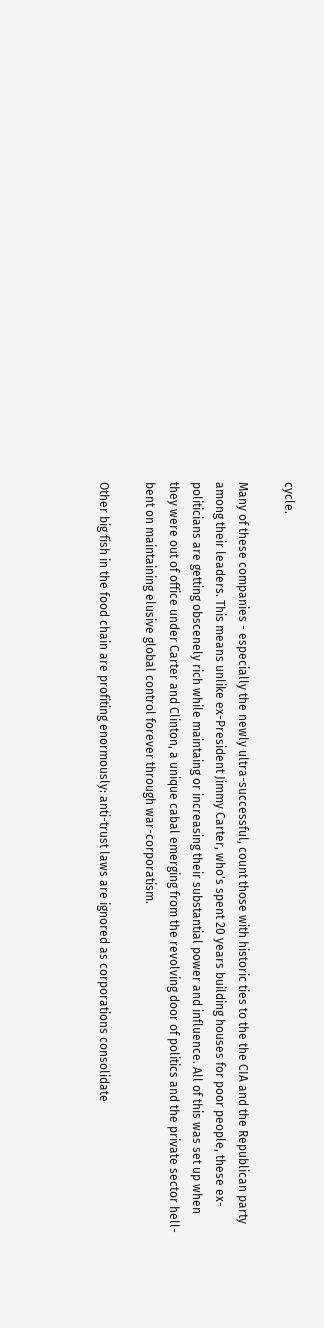cycle.

Many of these companies - especially the newly ultra-successful, count those with historic ties to the the CIA and the Republican party among their leaders. This means unlike ex-President Jimmy Carter, who's spent 20 years building houses for poor people, these ex-politicians are getting obscenely rich while maintaing or increasing their substantial power and influence. All of this was set up when they were out of office under Carter and Clinton, a unique cabal emerging from the revolving door of politics and the private sector hell-bent on maintaining elusive global control forever through war-corporatism.

Other big fish in the food chain are profiting enormously: anti-trust laws are ignored as corporations consolidate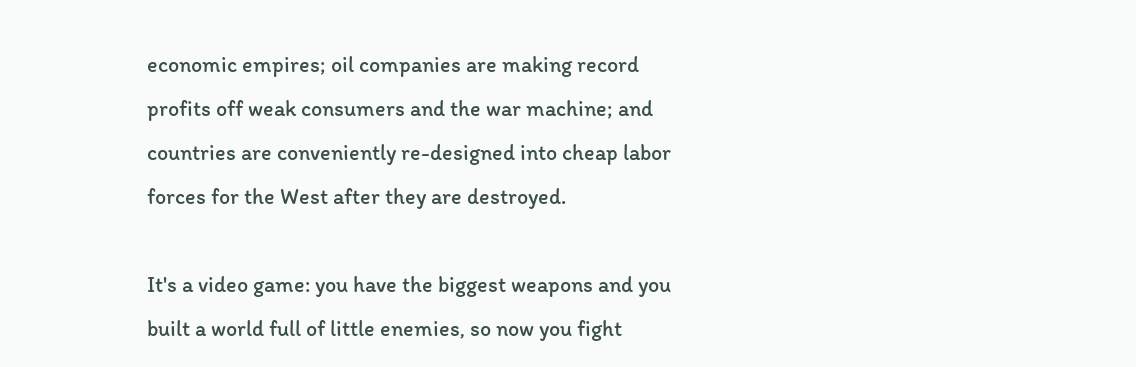economic empires; oil companies are making record profits off weak consumers and the war machine; and countries are conveniently re-designed into cheap labor forces for the West after they are destroyed.

It's a video game: you have the biggest weapons and you built a world full of little enemies, so now you fight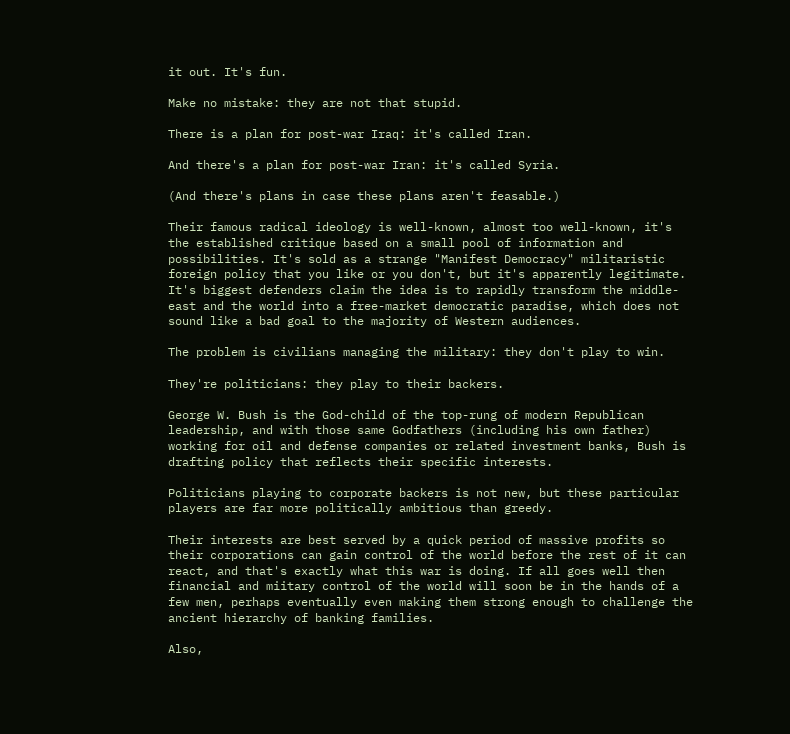it out. It's fun.

Make no mistake: they are not that stupid.

There is a plan for post-war Iraq: it's called Iran.

And there's a plan for post-war Iran: it's called Syria.

(And there's plans in case these plans aren't feasable.)

Their famous radical ideology is well-known, almost too well-known, it's the established critique based on a small pool of information and possibilities. It's sold as a strange "Manifest Democracy" militaristic foreign policy that you like or you don't, but it's apparently legitimate. It's biggest defenders claim the idea is to rapidly transform the middle-east and the world into a free-market democratic paradise, which does not sound like a bad goal to the majority of Western audiences.

The problem is civilians managing the military: they don't play to win.

They're politicians: they play to their backers.

George W. Bush is the God-child of the top-rung of modern Republican leadership, and with those same Godfathers (including his own father) working for oil and defense companies or related investment banks, Bush is drafting policy that reflects their specific interests.

Politicians playing to corporate backers is not new, but these particular players are far more politically ambitious than greedy.

Their interests are best served by a quick period of massive profits so their corporations can gain control of the world before the rest of it can react, and that's exactly what this war is doing. If all goes well then financial and miitary control of the world will soon be in the hands of a few men, perhaps eventually even making them strong enough to challenge the ancient hierarchy of banking families.

Also,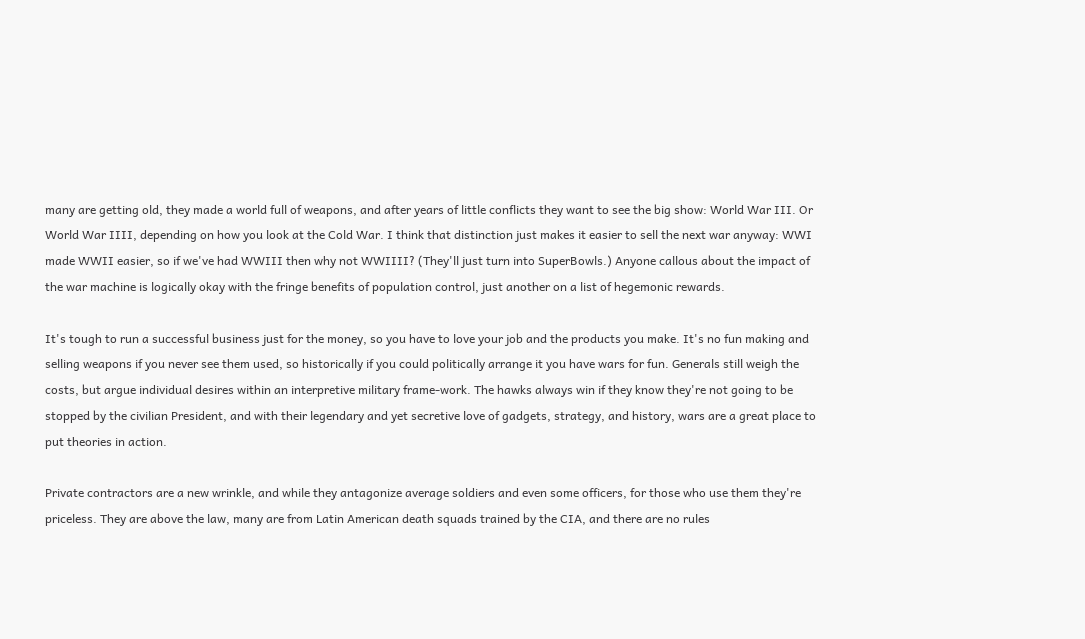many are getting old, they made a world full of weapons, and after years of little conflicts they want to see the big show: World War III. Or World War IIII, depending on how you look at the Cold War. I think that distinction just makes it easier to sell the next war anyway: WWI made WWII easier, so if we've had WWIII then why not WWIIII? (They'll just turn into SuperBowls.) Anyone callous about the impact of the war machine is logically okay with the fringe benefits of population control, just another on a list of hegemonic rewards.

It's tough to run a successful business just for the money, so you have to love your job and the products you make. It's no fun making and selling weapons if you never see them used, so historically if you could politically arrange it you have wars for fun. Generals still weigh the costs, but argue individual desires within an interpretive military frame-work. The hawks always win if they know they're not going to be stopped by the civilian President, and with their legendary and yet secretive love of gadgets, strategy, and history, wars are a great place to put theories in action.

Private contractors are a new wrinkle, and while they antagonize average soldiers and even some officers, for those who use them they're priceless. They are above the law, many are from Latin American death squads trained by the CIA, and there are no rules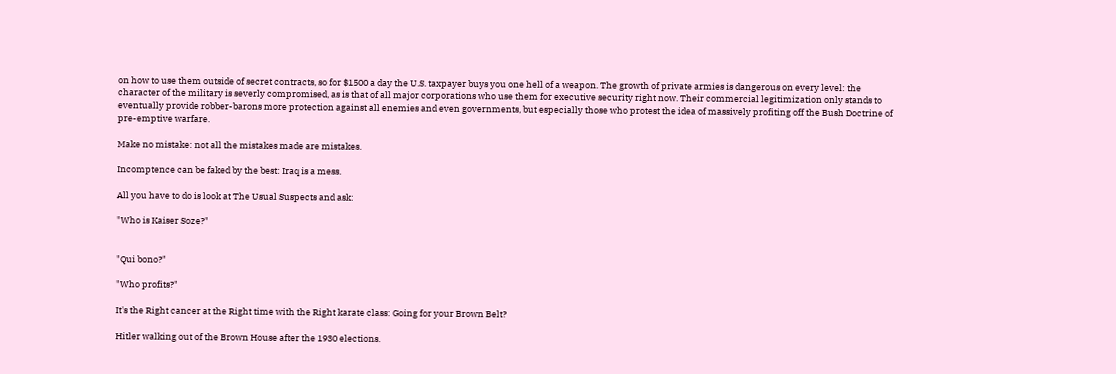on how to use them outside of secret contracts, so for $1500 a day the U.S. taxpayer buys you one hell of a weapon. The growth of private armies is dangerous on every level: the character of the military is severly compromised, as is that of all major corporations who use them for executive security right now. Their commercial legitimization only stands to eventually provide robber-barons more protection against all enemies and even governments, but especially those who protest the idea of massively profiting off the Bush Doctrine of pre-emptive warfare.

Make no mistake: not all the mistakes made are mistakes.

Incomptence can be faked by the best: Iraq is a mess.

All you have to do is look at The Usual Suspects and ask:

"Who is Kaiser Soze?"


"Qui bono?"

"Who profits?"

It's the Right cancer at the Right time with the Right karate class: Going for your Brown Belt?

Hitler walking out of the Brown House after the 1930 elections.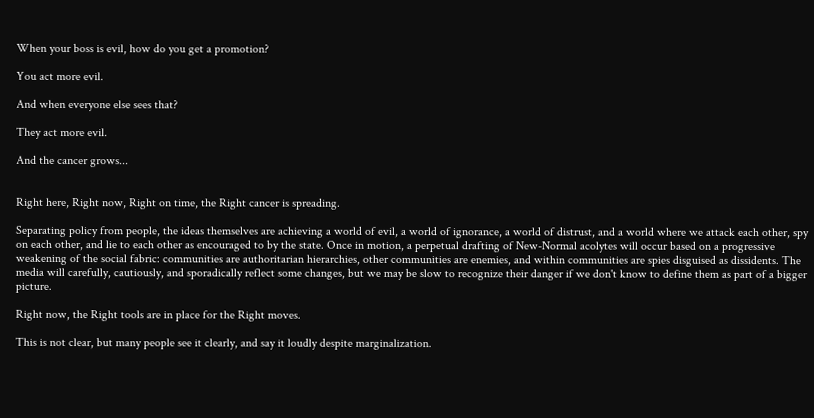When your boss is evil, how do you get a promotion?

You act more evil.

And when everyone else sees that?

They act more evil.

And the cancer grows...


Right here, Right now, Right on time, the Right cancer is spreading.

Separating policy from people, the ideas themselves are achieving a world of evil, a world of ignorance, a world of distrust, and a world where we attack each other, spy on each other, and lie to each other as encouraged to by the state. Once in motion, a perpetual drafting of New-Normal acolytes will occur based on a progressive weakening of the social fabric: communities are authoritarian hierarchies, other communities are enemies, and within communities are spies disguised as dissidents. The media will carefully, cautiously, and sporadically reflect some changes, but we may be slow to recognize their danger if we don't know to define them as part of a bigger picture.

Right now, the Right tools are in place for the Right moves.

This is not clear, but many people see it clearly, and say it loudly despite marginalization.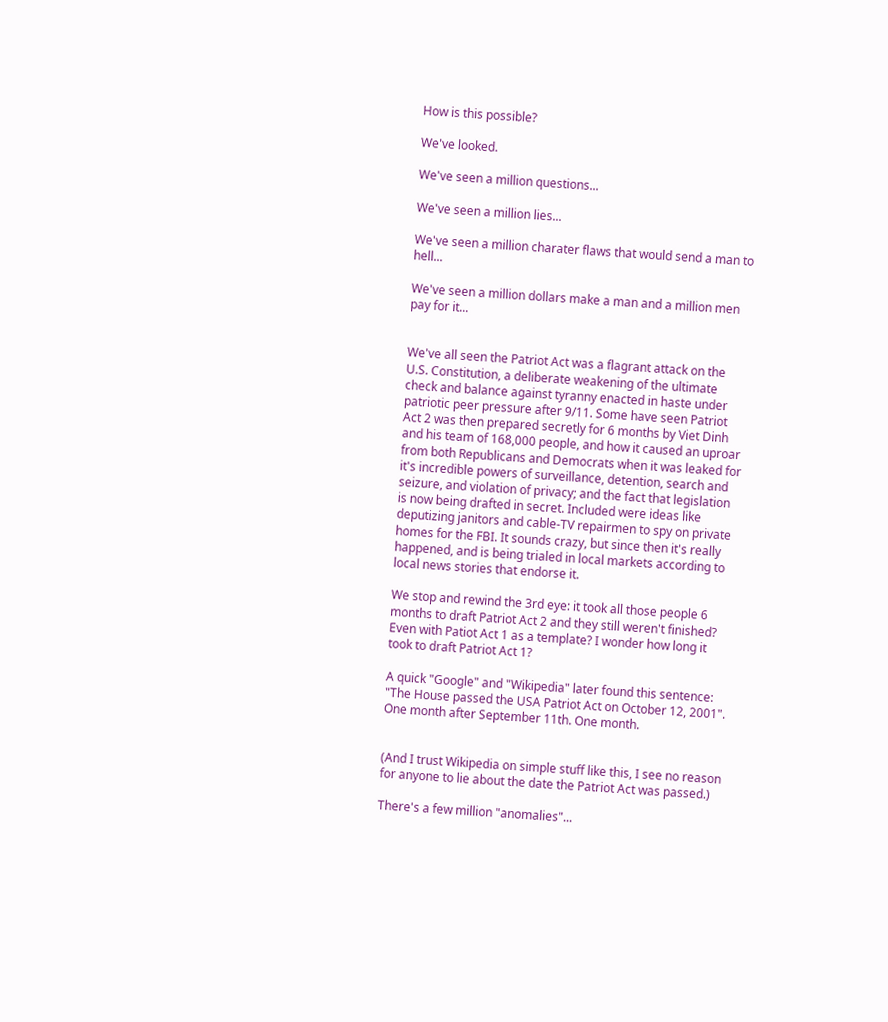How is this possible?

We've looked.

We've seen a million questions...

We've seen a million lies...

We've seen a million charater flaws that would send a man to hell...

We've seen a million dollars make a man and a million men pay for it...


We've all seen the Patriot Act was a flagrant attack on the U.S. Constitution, a deliberate weakening of the ultimate check and balance against tyranny enacted in haste under patriotic peer pressure after 9/11. Some have seen Patriot Act 2 was then prepared secretly for 6 months by Viet Dinh and his team of 168,000 people, and how it caused an uproar from both Republicans and Democrats when it was leaked for it's incredible powers of surveillance, detention, search and seizure, and violation of privacy; and the fact that legislation is now being drafted in secret. Included were ideas like deputizing janitors and cable-TV repairmen to spy on private homes for the FBI. It sounds crazy, but since then it's really happened, and is being trialed in local markets according to local news stories that endorse it.

We stop and rewind the 3rd eye: it took all those people 6 months to draft Patriot Act 2 and they still weren't finished? Even with Patiot Act 1 as a template? I wonder how long it took to draft Patriot Act 1?

A quick "Google" and "Wikipedia" later found this sentence: "The House passed the USA Patriot Act on October 12, 2001". One month after September 11th. One month.


(And I trust Wikipedia on simple stuff like this, I see no reason for anyone to lie about the date the Patriot Act was passed.)

There's a few million "anomalies"...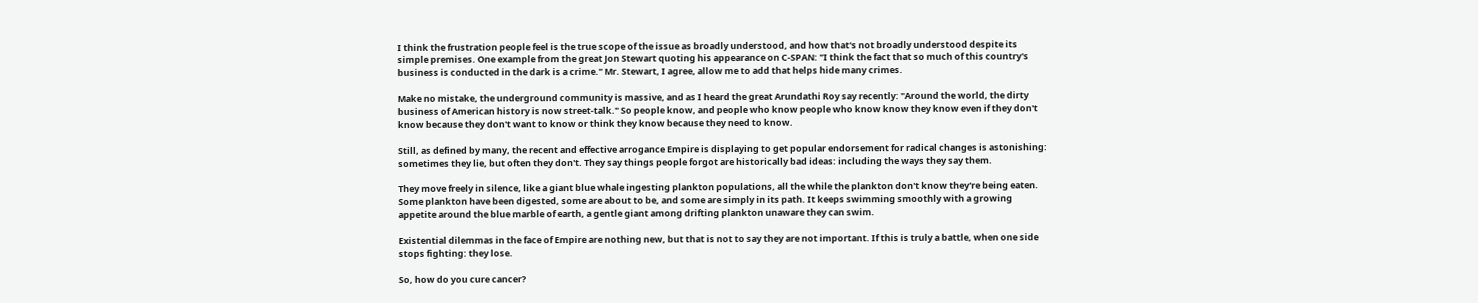I think the frustration people feel is the true scope of the issue as broadly understood, and how that's not broadly understood despite its simple premises. One example from the great Jon Stewart quoting his appearance on C-SPAN: "I think the fact that so much of this country's business is conducted in the dark is a crime." Mr. Stewart, I agree, allow me to add that helps hide many crimes.

Make no mistake, the underground community is massive, and as I heard the great Arundathi Roy say recently: "Around the world, the dirty business of American history is now street-talk." So people know, and people who know people who know know they know even if they don't know because they don't want to know or think they know because they need to know.

Still, as defined by many, the recent and effective arrogance Empire is displaying to get popular endorsement for radical changes is astonishing: sometimes they lie, but often they don't. They say things people forgot are historically bad ideas: including the ways they say them.

They move freely in silence, like a giant blue whale ingesting plankton populations, all the while the plankton don't know they're being eaten. Some plankton have been digested, some are about to be, and some are simply in its path. It keeps swimming smoothly with a growing appetite around the blue marble of earth, a gentle giant among drifting plankton unaware they can swim.

Existential dilemmas in the face of Empire are nothing new, but that is not to say they are not important. If this is truly a battle, when one side stops fighting: they lose.

So, how do you cure cancer?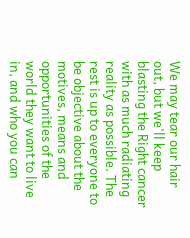We may tear our hair out, but we'll keep blasting the Right cancer with as much radiating reality as possible. The rest is up to everyone to be objective about the motives, means and opportunities of the world they want to live in, and who you can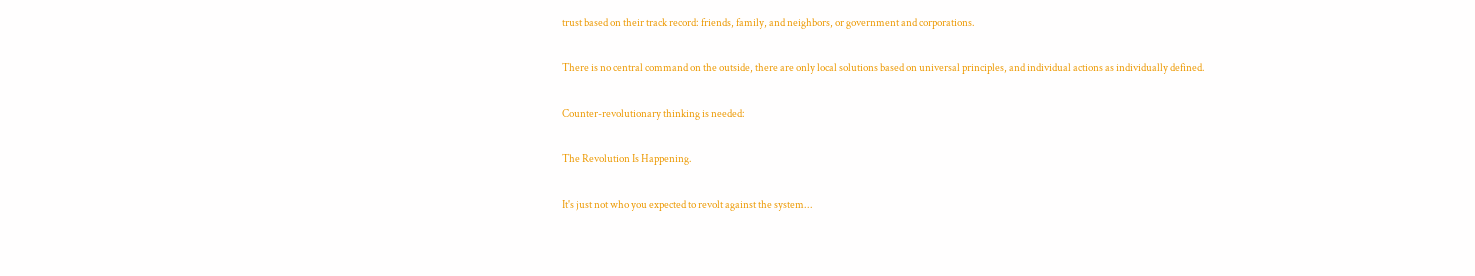trust based on their track record: friends, family, and neighbors, or government and corporations.

There is no central command on the outside, there are only local solutions based on universal principles, and individual actions as individually defined.

Counter-revolutionary thinking is needed:

The Revolution Is Happening.

It's just not who you expected to revolt against the system...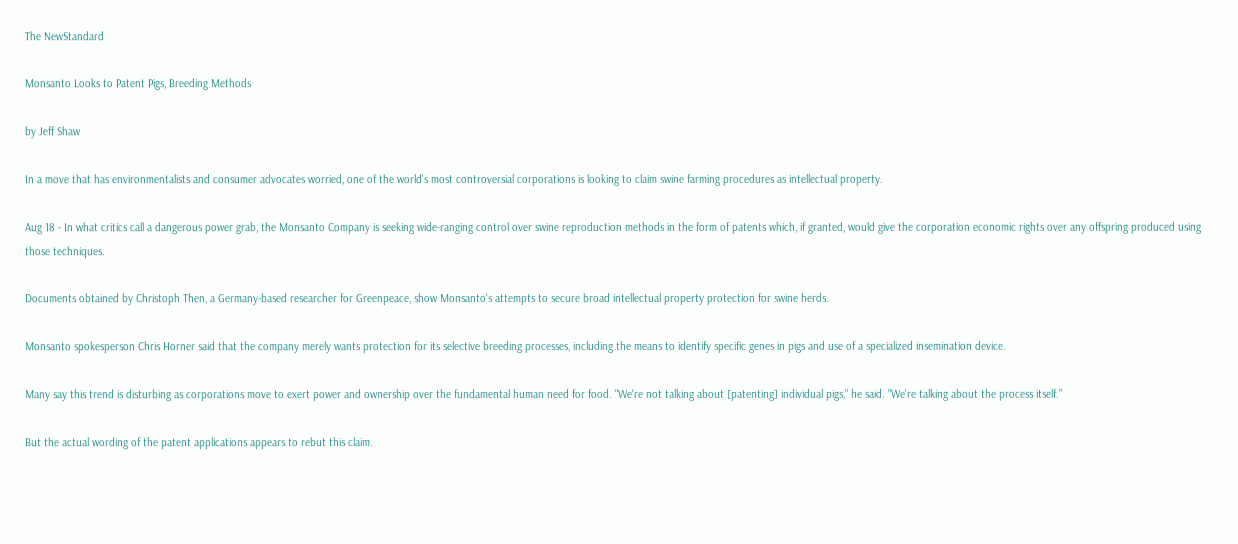The NewStandard

Monsanto Looks to Patent Pigs, Breeding Methods

by Jeff Shaw

In a move that has environmentalists and consumer advocates worried, one of the world's most controversial corporations is looking to claim swine farming procedures as intellectual property.

Aug 18 - In what critics call a dangerous power grab, the Monsanto Company is seeking wide-ranging control over swine reproduction methods in the form of patents which, if granted, would give the corporation economic rights over any offspring produced using those techniques.

Documents obtained by Christoph Then, a Germany-based researcher for Greenpeace, show Monsanto's attempts to secure broad intellectual property protection for swine herds.

Monsanto spokesperson Chris Horner said that the company merely wants protection for its selective breeding processes, including the means to identify specific genes in pigs and use of a specialized insemination device.

Many say this trend is disturbing as corporations move to exert power and ownership over the fundamental human need for food. "We're not talking about [patenting] individual pigs," he said. "We're talking about the process itself."

But the actual wording of the patent applications appears to rebut this claim.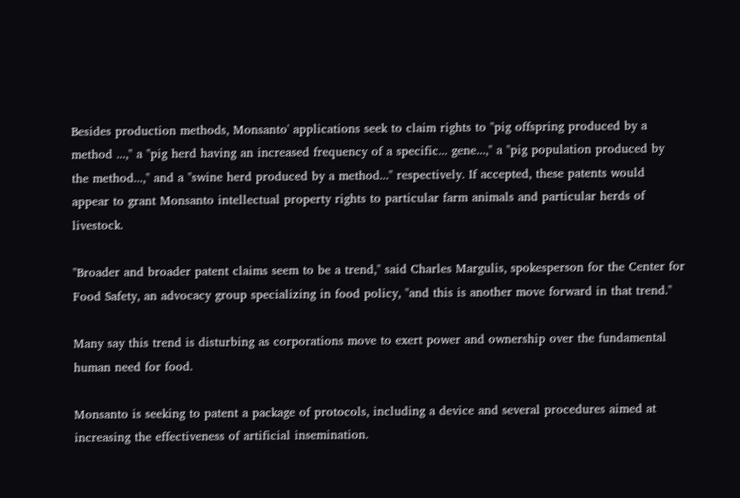Besides production methods, Monsanto' applications seek to claim rights to "pig offspring produced by a method ...," a "pig herd having an increased frequency of a specific... gene...," a "pig population produced by the method...," and a "swine herd produced by a method..." respectively. If accepted, these patents would appear to grant Monsanto intellectual property rights to particular farm animals and particular herds of livestock.

"Broader and broader patent claims seem to be a trend," said Charles Margulis, spokesperson for the Center for Food Safety, an advocacy group specializing in food policy, "and this is another move forward in that trend."

Many say this trend is disturbing as corporations move to exert power and ownership over the fundamental human need for food.

Monsanto is seeking to patent a package of protocols, including a device and several procedures aimed at increasing the effectiveness of artificial insemination.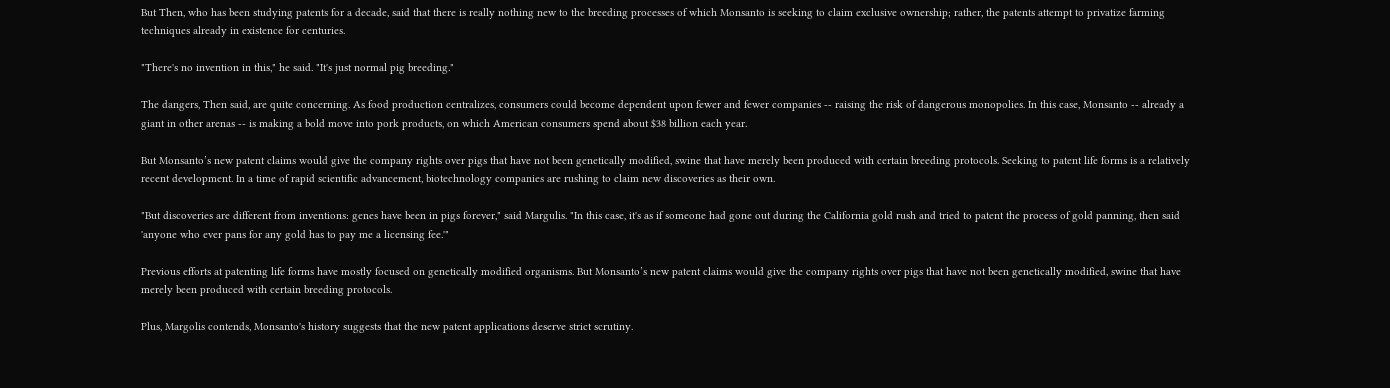But Then, who has been studying patents for a decade, said that there is really nothing new to the breeding processes of which Monsanto is seeking to claim exclusive ownership; rather, the patents attempt to privatize farming techniques already in existence for centuries.

"There's no invention in this," he said. "It's just normal pig breeding."

The dangers, Then said, are quite concerning. As food production centralizes, consumers could become dependent upon fewer and fewer companies -- raising the risk of dangerous monopolies. In this case, Monsanto -- already a giant in other arenas -- is making a bold move into pork products, on which American consumers spend about $38 billion each year.

But Monsanto’s new patent claims would give the company rights over pigs that have not been genetically modified, swine that have merely been produced with certain breeding protocols. Seeking to patent life forms is a relatively recent development. In a time of rapid scientific advancement, biotechnology companies are rushing to claim new discoveries as their own.

"But discoveries are different from inventions: genes have been in pigs forever," said Margulis. "In this case, it's as if someone had gone out during the California gold rush and tried to patent the process of gold panning, then said 'anyone who ever pans for any gold has to pay me a licensing fee.'"

Previous efforts at patenting life forms have mostly focused on genetically modified organisms. But Monsanto’s new patent claims would give the company rights over pigs that have not been genetically modified, swine that have merely been produced with certain breeding protocols.

Plus, Margolis contends, Monsanto's history suggests that the new patent applications deserve strict scrutiny.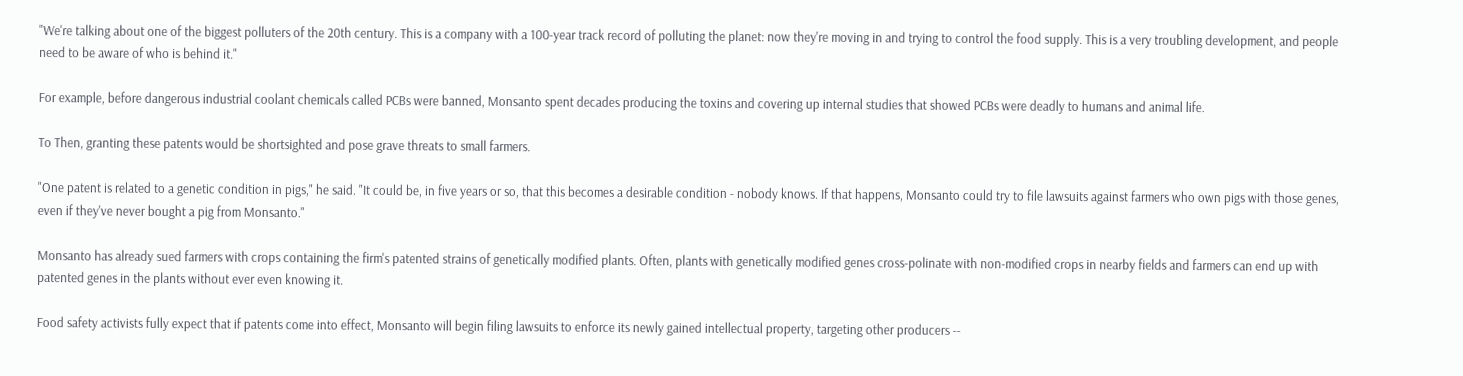"We're talking about one of the biggest polluters of the 20th century. This is a company with a 100-year track record of polluting the planet: now they're moving in and trying to control the food supply. This is a very troubling development, and people need to be aware of who is behind it."

For example, before dangerous industrial coolant chemicals called PCBs were banned, Monsanto spent decades producing the toxins and covering up internal studies that showed PCBs were deadly to humans and animal life.

To Then, granting these patents would be shortsighted and pose grave threats to small farmers.

"One patent is related to a genetic condition in pigs," he said. "It could be, in five years or so, that this becomes a desirable condition - nobody knows. If that happens, Monsanto could try to file lawsuits against farmers who own pigs with those genes, even if they've never bought a pig from Monsanto."

Monsanto has already sued farmers with crops containing the firm's patented strains of genetically modified plants. Often, plants with genetically modified genes cross-polinate with non-modified crops in nearby fields and farmers can end up with patented genes in the plants without ever even knowing it.

Food safety activists fully expect that if patents come into effect, Monsanto will begin filing lawsuits to enforce its newly gained intellectual property, targeting other producers --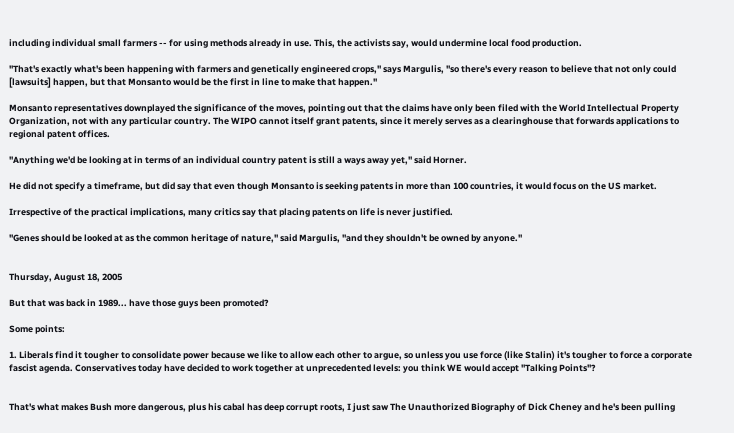including individual small farmers -- for using methods already in use. This, the activists say, would undermine local food production.

"That's exactly what's been happening with farmers and genetically engineered crops," says Margulis, "so there's every reason to believe that not only could [lawsuits] happen, but that Monsanto would be the first in line to make that happen."

Monsanto representatives downplayed the significance of the moves, pointing out that the claims have only been filed with the World Intellectual Property Organization, not with any particular country. The WIPO cannot itself grant patents, since it merely serves as a clearinghouse that forwards applications to regional patent offices.

"Anything we'd be looking at in terms of an individual country patent is still a ways away yet," said Horner.

He did not specify a timeframe, but did say that even though Monsanto is seeking patents in more than 100 countries, it would focus on the US market.

Irrespective of the practical implications, many critics say that placing patents on life is never justified.

"Genes should be looked at as the common heritage of nature," said Margulis, "and they shouldn't be owned by anyone."


Thursday, August 18, 2005

But that was back in 1989... have those guys been promoted?

Some points:

1. Liberals find it tougher to consolidate power because we like to allow each other to argue, so unless you use force (like Stalin) it's tougher to force a corporate fascist agenda. Conservatives today have decided to work together at unprecedented levels: you think WE would accept "Talking Points"?


That's what makes Bush more dangerous, plus his cabal has deep corrupt roots, I just saw The Unauthorized Biography of Dick Cheney and he's been pulling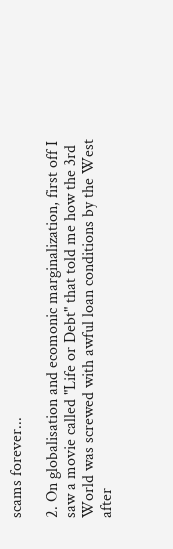scams forever...

2. On globalisation and ecomonic marginalization, first off I saw a movie called "Life or Debt" that told me how the 3rd World was screwed with awful loan conditions by the West after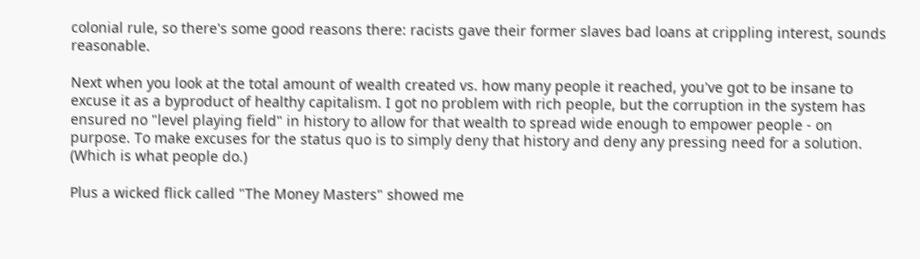colonial rule, so there's some good reasons there: racists gave their former slaves bad loans at crippling interest, sounds reasonable.

Next when you look at the total amount of wealth created vs. how many people it reached, you've got to be insane to excuse it as a byproduct of healthy capitalism. I got no problem with rich people, but the corruption in the system has ensured no "level playing field" in history to allow for that wealth to spread wide enough to empower people - on purpose. To make excuses for the status quo is to simply deny that history and deny any pressing need for a solution. (Which is what people do.)

Plus a wicked flick called "The Money Masters" showed me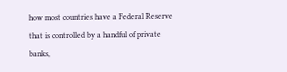how most countries have a Federal Reserve that is controlled by a handful of private banks,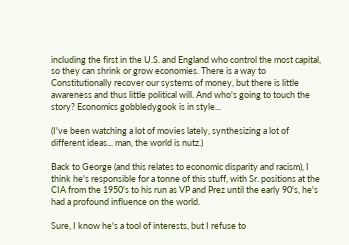including the first in the U.S. and England who control the most capital, so they can shrink or grow economies. There is a way to Constitutionally recover our systems of money, but there is little awareness and thus little political will. And who's going to touch the story? Economics gobbledygook is in style...

(I've been watching a lot of movies lately, synthesizing a lot of different ideas... man, the world is nutz.)

Back to George (and this relates to economic disparity and racism), I think he's responsible for a tonne of this stuff, with Sr. positions at the CIA from the 1950's to his run as VP and Prez until the early 90's, he's had a profound influence on the world.

Sure, I know he's a tool of interests, but I refuse to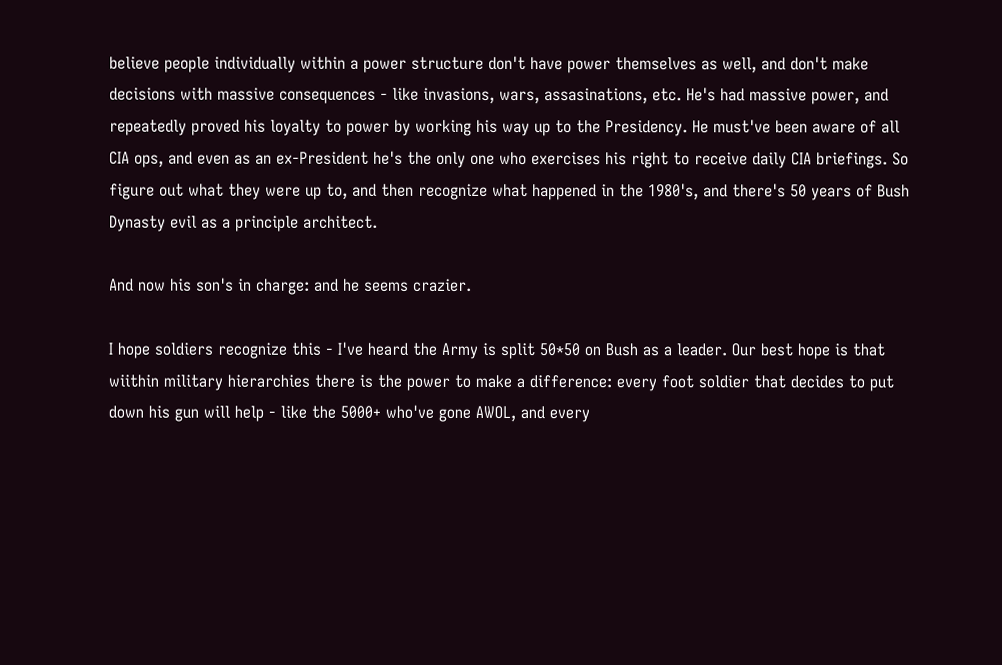believe people individually within a power structure don't have power themselves as well, and don't make decisions with massive consequences - like invasions, wars, assasinations, etc. He's had massive power, and repeatedly proved his loyalty to power by working his way up to the Presidency. He must've been aware of all CIA ops, and even as an ex-President he's the only one who exercises his right to receive daily CIA briefings. So figure out what they were up to, and then recognize what happened in the 1980's, and there's 50 years of Bush Dynasty evil as a principle architect.

And now his son's in charge: and he seems crazier.

I hope soldiers recognize this - I've heard the Army is split 50*50 on Bush as a leader. Our best hope is that wiithin military hierarchies there is the power to make a difference: every foot soldier that decides to put down his gun will help - like the 5000+ who've gone AWOL, and every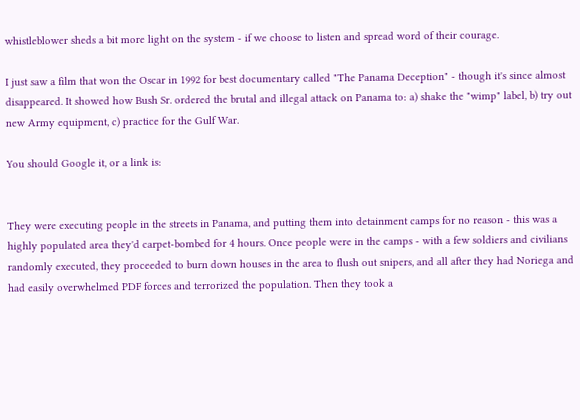whistleblower sheds a bit more light on the system - if we choose to listen and spread word of their courage.

I just saw a film that won the Oscar in 1992 for best documentary called "The Panama Deception" - though it's since almost disappeared. It showed how Bush Sr. ordered the brutal and illegal attack on Panama to: a) shake the "wimp" label, b) try out new Army equipment, c) practice for the Gulf War.

You should Google it, or a link is:


They were executing people in the streets in Panama, and putting them into detainment camps for no reason - this was a highly populated area they'd carpet-bombed for 4 hours. Once people were in the camps - with a few soldiers and civilians randomly executed, they proceeded to burn down houses in the area to flush out snipers, and all after they had Noriega and had easily overwhelmed PDF forces and terrorized the population. Then they took a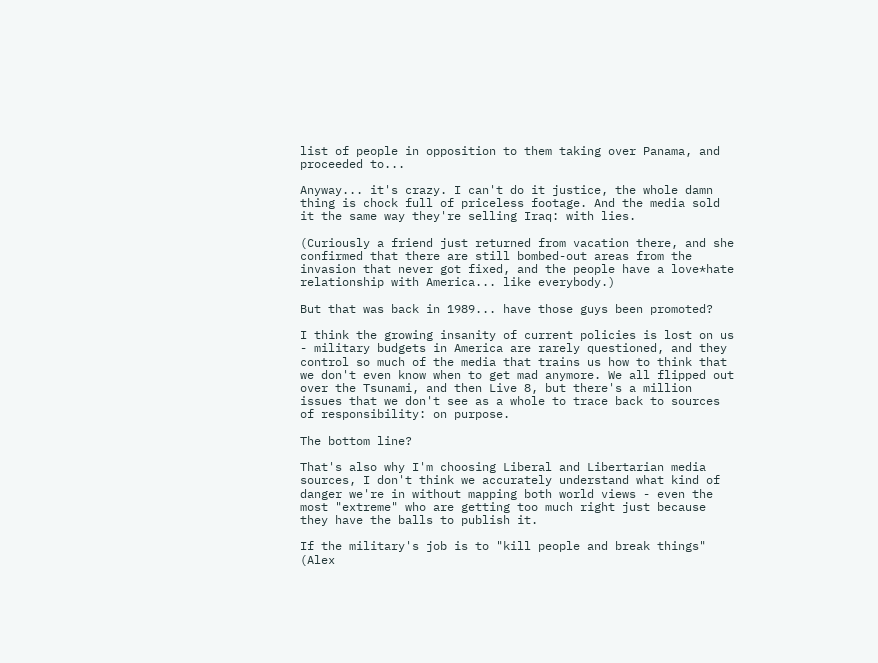list of people in opposition to them taking over Panama, and proceeded to...

Anyway... it's crazy. I can't do it justice, the whole damn thing is chock full of priceless footage. And the media sold it the same way they're selling Iraq: with lies.

(Curiously a friend just returned from vacation there, and she confirmed that there are still bombed-out areas from the invasion that never got fixed, and the people have a love*hate relationship with America... like everybody.)

But that was back in 1989... have those guys been promoted?

I think the growing insanity of current policies is lost on us - military budgets in America are rarely questioned, and they control so much of the media that trains us how to think that we don't even know when to get mad anymore. We all flipped out over the Tsunami, and then Live 8, but there's a million issues that we don't see as a whole to trace back to sources of responsibility: on purpose.

The bottom line?

That's also why I'm choosing Liberal and Libertarian media sources, I don't think we accurately understand what kind of danger we're in without mapping both world views - even the most "extreme" who are getting too much right just because they have the balls to publish it.

If the military's job is to "kill people and break things" (Alex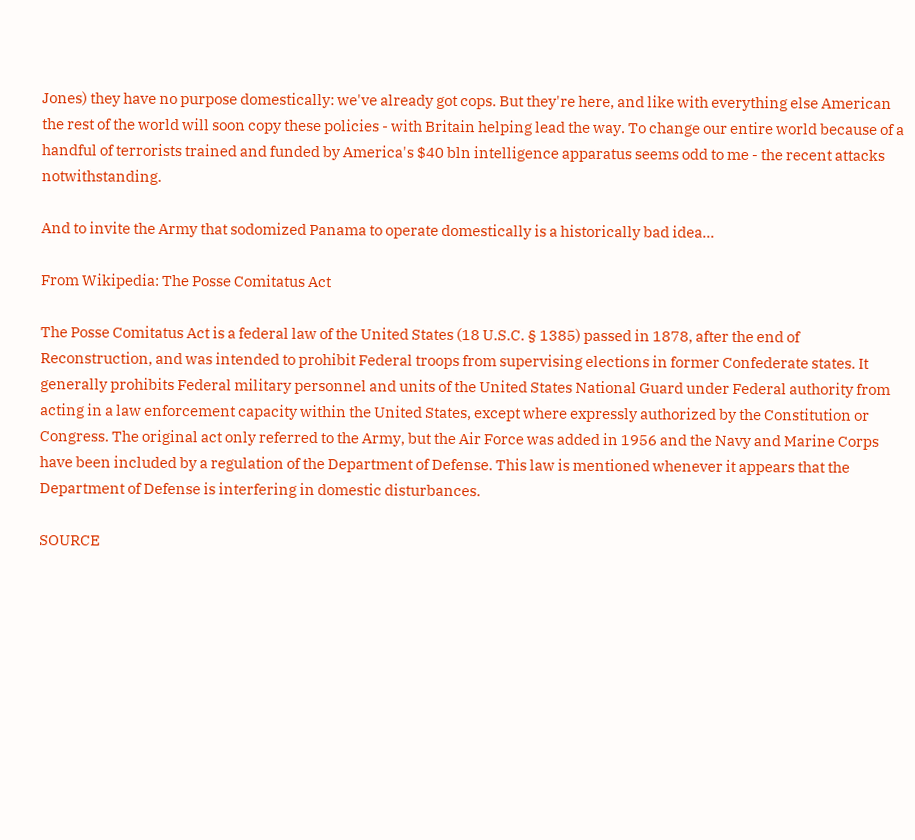Jones) they have no purpose domestically: we've already got cops. But they're here, and like with everything else American the rest of the world will soon copy these policies - with Britain helping lead the way. To change our entire world because of a handful of terrorists trained and funded by America's $40 bln intelligence apparatus seems odd to me - the recent attacks notwithstanding.

And to invite the Army that sodomized Panama to operate domestically is a historically bad idea...

From Wikipedia: The Posse Comitatus Act

The Posse Comitatus Act is a federal law of the United States (18 U.S.C. § 1385) passed in 1878, after the end of Reconstruction, and was intended to prohibit Federal troops from supervising elections in former Confederate states. It generally prohibits Federal military personnel and units of the United States National Guard under Federal authority from acting in a law enforcement capacity within the United States, except where expressly authorized by the Constitution or Congress. The original act only referred to the Army, but the Air Force was added in 1956 and the Navy and Marine Corps have been included by a regulation of the Department of Defense. This law is mentioned whenever it appears that the Department of Defense is interfering in domestic disturbances.

SOURCE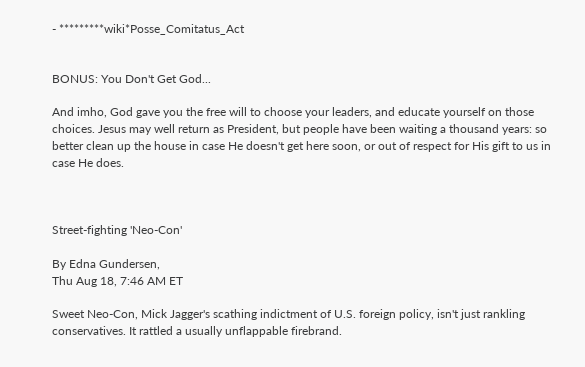- *********wiki*Posse_Comitatus_Act


BONUS: You Don't Get God...

And imho, God gave you the free will to choose your leaders, and educate yourself on those choices. Jesus may well return as President, but people have been waiting a thousand years: so better clean up the house in case He doesn't get here soon, or out of respect for His gift to us in case He does.



Street-fighting 'Neo-Con'

By Edna Gundersen,
Thu Aug 18, 7:46 AM ET

Sweet Neo-Con, Mick Jagger's scathing indictment of U.S. foreign policy, isn't just rankling conservatives. It rattled a usually unflappable firebrand.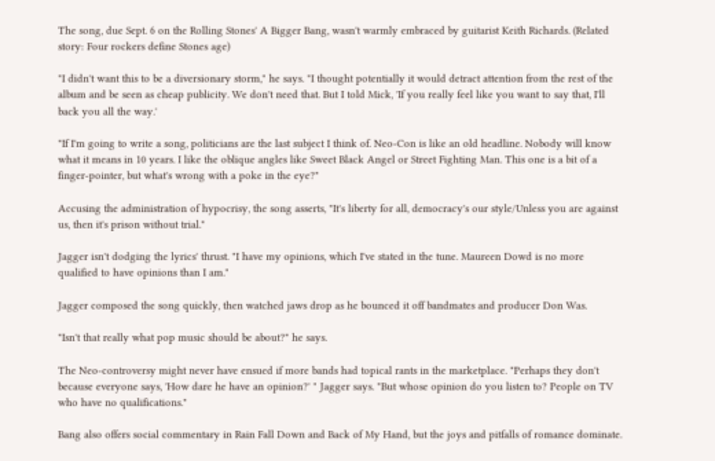The song, due Sept. 6 on the Rolling Stones' A Bigger Bang, wasn't warmly embraced by guitarist Keith Richards. (Related story: Four rockers define Stones age)

"I didn't want this to be a diversionary storm," he says. "I thought potentially it would detract attention from the rest of the album and be seen as cheap publicity. We don't need that. But I told Mick, 'If you really feel like you want to say that, I'll back you all the way.'

"If I'm going to write a song, politicians are the last subject I think of. Neo-Con is like an old headline. Nobody will know what it means in 10 years. I like the oblique angles like Sweet Black Angel or Street Fighting Man. This one is a bit of a finger-pointer, but what's wrong with a poke in the eye?"

Accusing the administration of hypocrisy, the song asserts, "It's liberty for all, democracy's our style/Unless you are against us, then it's prison without trial."

Jagger isn't dodging the lyrics' thrust. "I have my opinions, which I've stated in the tune. Maureen Dowd is no more qualified to have opinions than I am."

Jagger composed the song quickly, then watched jaws drop as he bounced it off bandmates and producer Don Was.

"Isn't that really what pop music should be about?" he says.

The Neo-controversy might never have ensued if more bands had topical rants in the marketplace. "Perhaps they don't because everyone says, 'How dare he have an opinion?' " Jagger says. "But whose opinion do you listen to? People on TV who have no qualifications."

Bang also offers social commentary in Rain Fall Down and Back of My Hand, but the joys and pitfalls of romance dominate.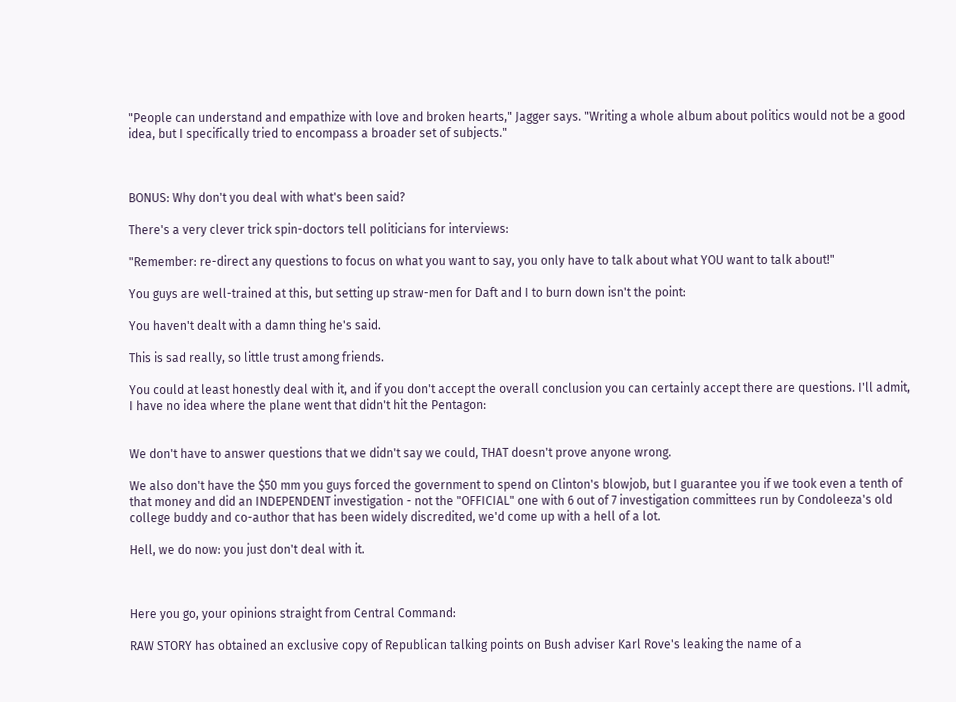"People can understand and empathize with love and broken hearts," Jagger says. "Writing a whole album about politics would not be a good idea, but I specifically tried to encompass a broader set of subjects."



BONUS: Why don't you deal with what's been said?

There's a very clever trick spin-doctors tell politicians for interviews:

"Remember: re-direct any questions to focus on what you want to say, you only have to talk about what YOU want to talk about!"

You guys are well-trained at this, but setting up straw-men for Daft and I to burn down isn't the point:

You haven't dealt with a damn thing he's said.

This is sad really, so little trust among friends.

You could at least honestly deal with it, and if you don't accept the overall conclusion you can certainly accept there are questions. I'll admit, I have no idea where the plane went that didn't hit the Pentagon:


We don't have to answer questions that we didn't say we could, THAT doesn't prove anyone wrong.

We also don't have the $50 mm you guys forced the government to spend on Clinton's blowjob, but I guarantee you if we took even a tenth of that money and did an INDEPENDENT investigation - not the "OFFICIAL" one with 6 out of 7 investigation committees run by Condoleeza's old college buddy and co-author that has been widely discredited, we'd come up with a hell of a lot.

Hell, we do now: you just don't deal with it.



Here you go, your opinions straight from Central Command:

RAW STORY has obtained an exclusive copy of Republican talking points on Bush adviser Karl Rove's leaking the name of a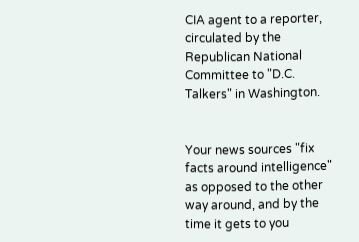CIA agent to a reporter, circulated by the Republican National Committee to "D.C. Talkers" in Washington.


Your news sources "fix facts around intelligence" as opposed to the other way around, and by the time it gets to you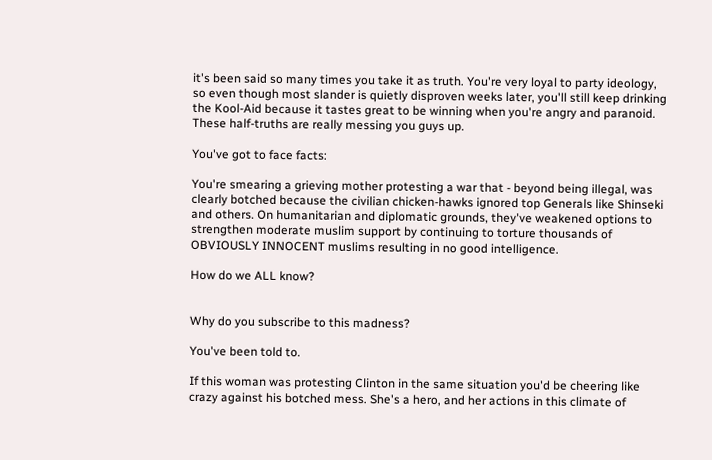it's been said so many times you take it as truth. You're very loyal to party ideology, so even though most slander is quietly disproven weeks later, you'll still keep drinking the Kool-Aid because it tastes great to be winning when you're angry and paranoid. These half-truths are really messing you guys up.

You've got to face facts:

You're smearing a grieving mother protesting a war that - beyond being illegal, was clearly botched because the civilian chicken-hawks ignored top Generals like Shinseki and others. On humanitarian and diplomatic grounds, they've weakened options to strengthen moderate muslim support by continuing to torture thousands of OBVIOUSLY INNOCENT muslims resulting in no good intelligence.

How do we ALL know?


Why do you subscribe to this madness?

You've been told to.

If this woman was protesting Clinton in the same situation you'd be cheering like crazy against his botched mess. She's a hero, and her actions in this climate of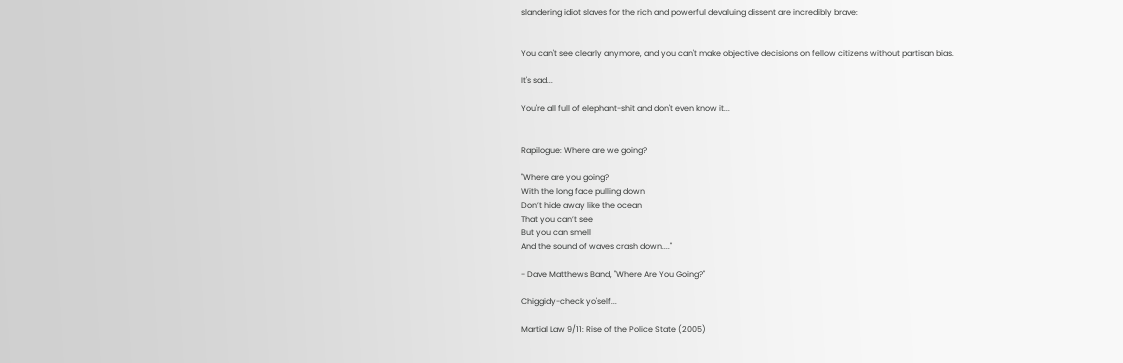slandering idiot slaves for the rich and powerful devaluing dissent are incredibly brave:


You can't see clearly anymore, and you can't make objective decisions on fellow citizens without partisan bias.

It's sad...

You're all full of elephant-shit and don't even know it...


Rapilogue: Where are we going?

"Where are you going?
With the long face pulling down
Don’t hide away like the ocean
That you can’t see
But you can smell
And the sound of waves crash down...."

- Dave Matthews Band, "Where Are You Going?"

Chiggidy-check yo'self...

Martial Law 9/11: Rise of the Police State (2005)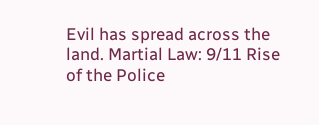Evil has spread across the land. Martial Law: 9/11 Rise of the Police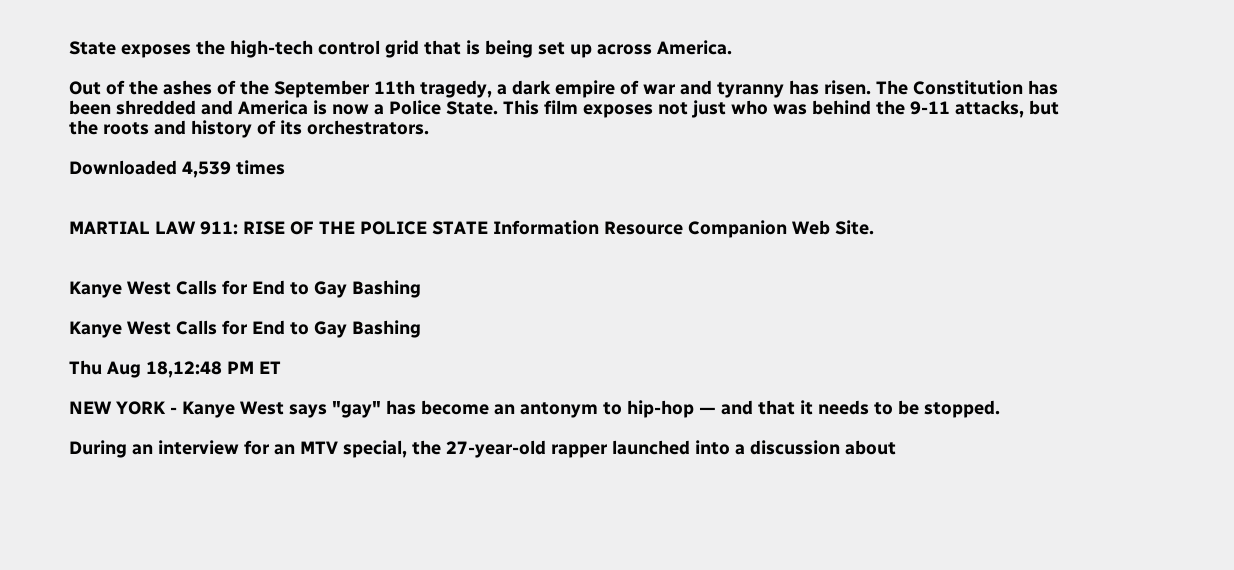State exposes the high-tech control grid that is being set up across America.

Out of the ashes of the September 11th tragedy, a dark empire of war and tyranny has risen. The Constitution has been shredded and America is now a Police State. This film exposes not just who was behind the 9-11 attacks, but the roots and history of its orchestrators.

Downloaded 4,539 times


MARTIAL LAW 911: RISE OF THE POLICE STATE Information Resource Companion Web Site.


Kanye West Calls for End to Gay Bashing

Kanye West Calls for End to Gay Bashing

Thu Aug 18,12:48 PM ET

NEW YORK - Kanye West says "gay" has become an antonym to hip-hop — and that it needs to be stopped.

During an interview for an MTV special, the 27-year-old rapper launched into a discussion about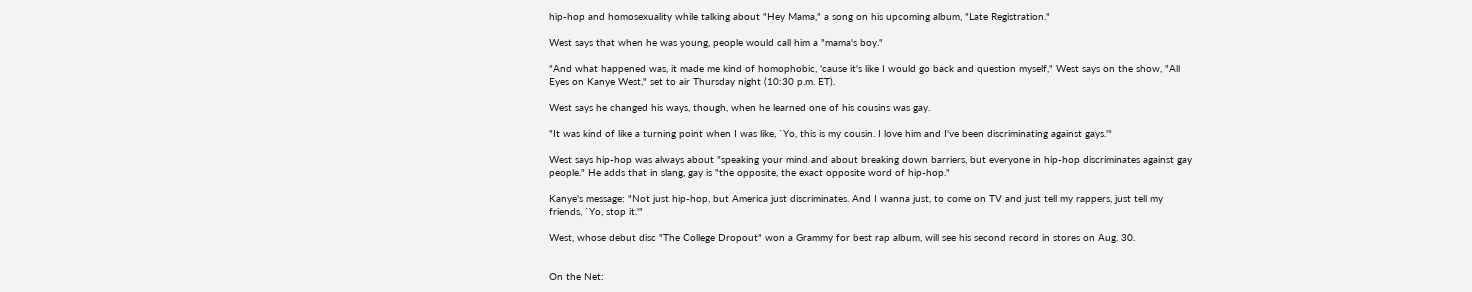hip-hop and homosexuality while talking about "Hey Mama," a song on his upcoming album, "Late Registration."

West says that when he was young, people would call him a "mama's boy."

"And what happened was, it made me kind of homophobic, 'cause it's like I would go back and question myself," West says on the show, "All Eyes on Kanye West," set to air Thursday night (10:30 p.m. ET).

West says he changed his ways, though, when he learned one of his cousins was gay.

"It was kind of like a turning point when I was like, `Yo, this is my cousin. I love him and I've been discriminating against gays.'"

West says hip-hop was always about "speaking your mind and about breaking down barriers, but everyone in hip-hop discriminates against gay people." He adds that in slang, gay is "the opposite, the exact opposite word of hip-hop."

Kanye's message: "Not just hip-hop, but America just discriminates. And I wanna just, to come on TV and just tell my rappers, just tell my friends, `Yo, stop it.'"

West, whose debut disc "The College Dropout" won a Grammy for best rap album, will see his second record in stores on Aug. 30.


On the Net: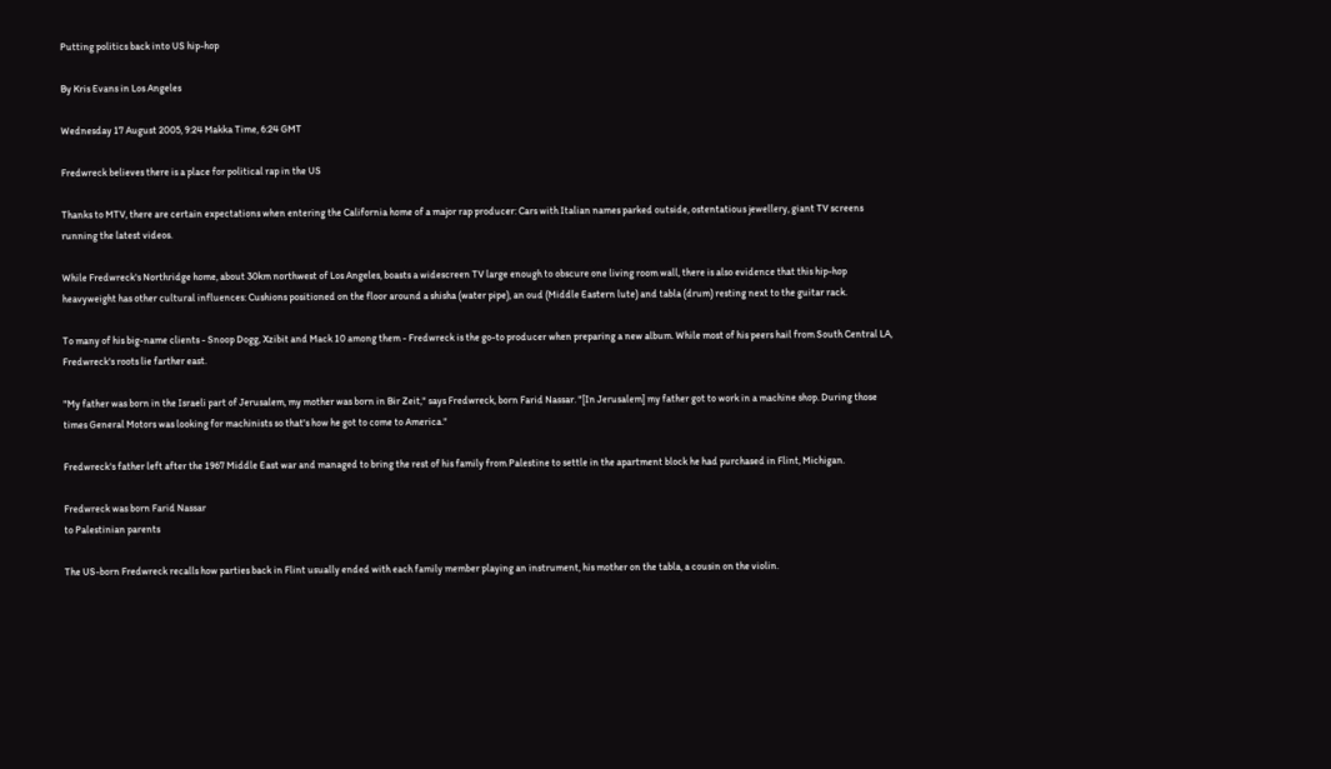Putting politics back into US hip-hop

By Kris Evans in Los Angeles

Wednesday 17 August 2005, 9:24 Makka Time, 6:24 GMT

Fredwreck believes there is a place for political rap in the US

Thanks to MTV, there are certain expectations when entering the California home of a major rap producer: Cars with Italian names parked outside, ostentatious jewellery, giant TV screens running the latest videos.

While Fredwreck's Northridge home, about 30km northwest of Los Angeles, boasts a widescreen TV large enough to obscure one living room wall, there is also evidence that this hip-hop heavyweight has other cultural influences: Cushions positioned on the floor around a shisha (water pipe), an oud (Middle Eastern lute) and tabla (drum) resting next to the guitar rack.

To many of his big-name clients - Snoop Dogg, Xzibit and Mack 10 among them - Fredwreck is the go-to producer when preparing a new album. While most of his peers hail from South Central LA, Fredwreck's roots lie farther east.

"My father was born in the Israeli part of Jerusalem, my mother was born in Bir Zeit," says Fredwreck, born Farid Nassar. "[In Jerusalem] my father got to work in a machine shop. During those times General Motors was looking for machinists so that's how he got to come to America."

Fredwreck's father left after the 1967 Middle East war and managed to bring the rest of his family from Palestine to settle in the apartment block he had purchased in Flint, Michigan.

Fredwreck was born Farid Nassar
to Palestinian parents

The US-born Fredwreck recalls how parties back in Flint usually ended with each family member playing an instrument, his mother on the tabla, a cousin on the violin.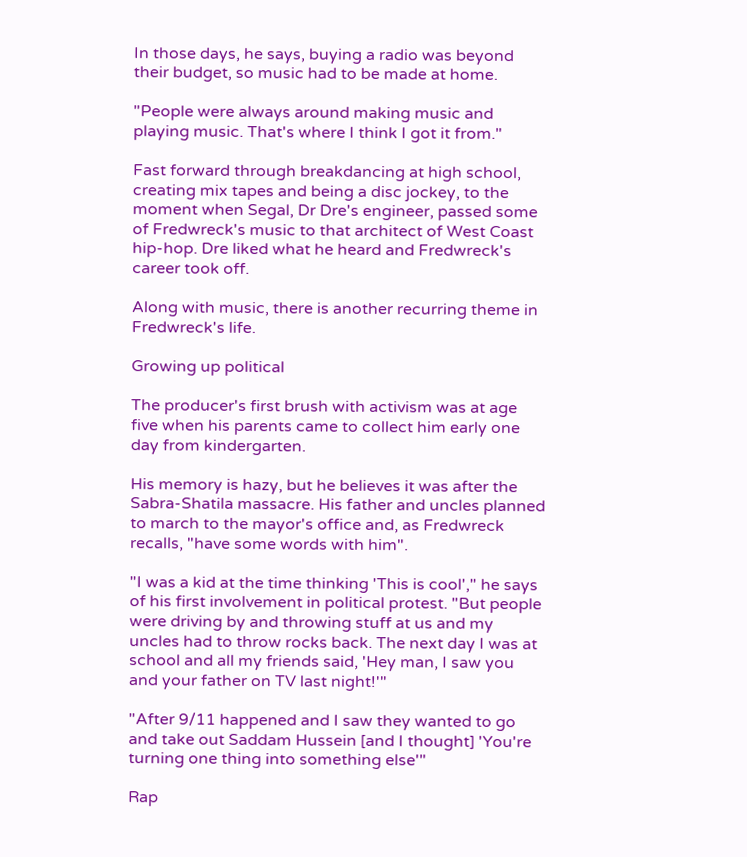In those days, he says, buying a radio was beyond their budget, so music had to be made at home.

"People were always around making music and playing music. That's where I think I got it from."

Fast forward through breakdancing at high school, creating mix tapes and being a disc jockey, to the moment when Segal, Dr Dre's engineer, passed some of Fredwreck's music to that architect of West Coast hip-hop. Dre liked what he heard and Fredwreck's career took off.

Along with music, there is another recurring theme in Fredwreck's life.

Growing up political

The producer's first brush with activism was at age five when his parents came to collect him early one day from kindergarten.

His memory is hazy, but he believes it was after the Sabra-Shatila massacre. His father and uncles planned to march to the mayor's office and, as Fredwreck recalls, "have some words with him".

"I was a kid at the time thinking 'This is cool'," he says of his first involvement in political protest. "But people were driving by and throwing stuff at us and my uncles had to throw rocks back. The next day I was at school and all my friends said, 'Hey man, I saw you and your father on TV last night!'"

"After 9/11 happened and I saw they wanted to go and take out Saddam Hussein [and I thought] 'You're turning one thing into something else'"

Rap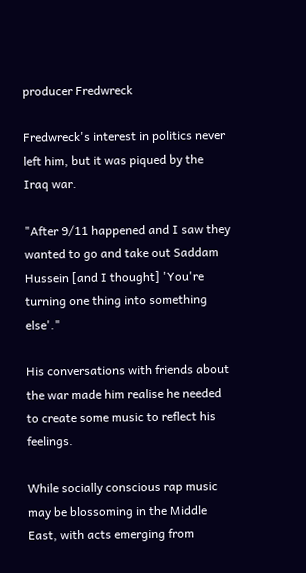producer Fredwreck

Fredwreck's interest in politics never left him, but it was piqued by the Iraq war.

"After 9/11 happened and I saw they wanted to go and take out Saddam Hussein [and I thought] 'You're turning one thing into something else'."

His conversations with friends about the war made him realise he needed to create some music to reflect his feelings.

While socially conscious rap music may be blossoming in the Middle East, with acts emerging from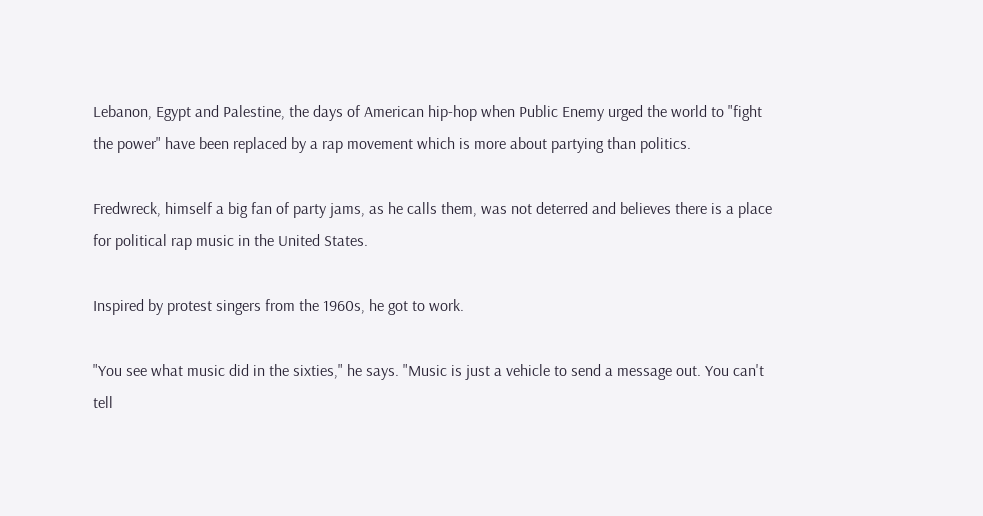Lebanon, Egypt and Palestine, the days of American hip-hop when Public Enemy urged the world to "fight the power" have been replaced by a rap movement which is more about partying than politics.

Fredwreck, himself a big fan of party jams, as he calls them, was not deterred and believes there is a place for political rap music in the United States.

Inspired by protest singers from the 1960s, he got to work.

"You see what music did in the sixties," he says. "Music is just a vehicle to send a message out. You can't tell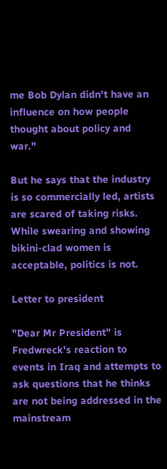me Bob Dylan didn't have an influence on how people thought about policy and war."

But he says that the industry is so commercially led, artists are scared of taking risks. While swearing and showing bikini-clad women is acceptable, politics is not.

Letter to president

"Dear Mr President" is Fredwreck's reaction to events in Iraq and attempts to ask questions that he thinks are not being addressed in the mainstream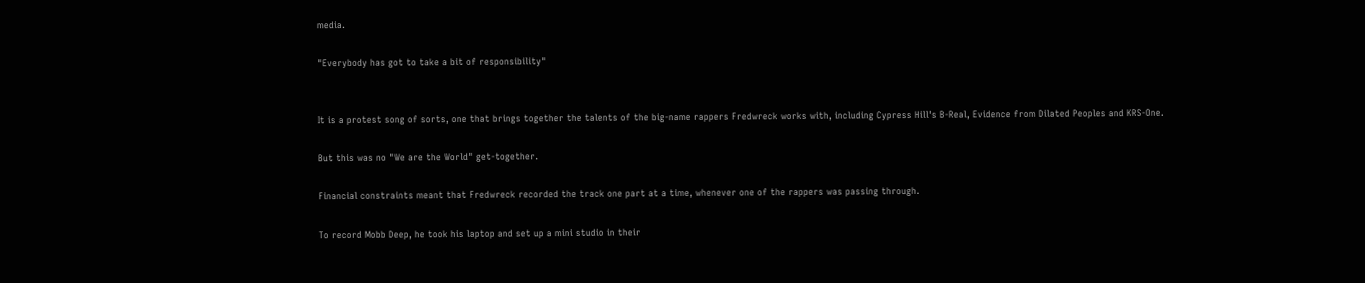media.

"Everybody has got to take a bit of responsibility"


It is a protest song of sorts, one that brings together the talents of the big-name rappers Fredwreck works with, including Cypress Hill's B-Real, Evidence from Dilated Peoples and KRS-One.

But this was no "We are the World" get-together.

Financial constraints meant that Fredwreck recorded the track one part at a time, whenever one of the rappers was passing through.

To record Mobb Deep, he took his laptop and set up a mini studio in their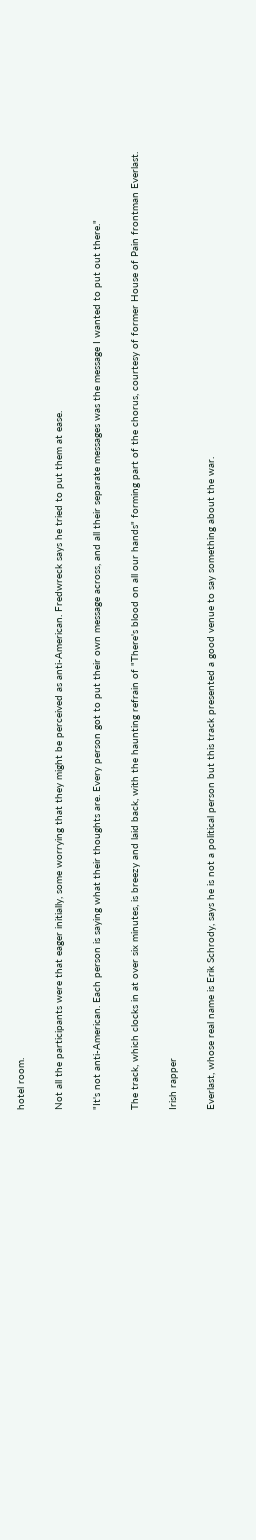hotel room.

Not all the participants were that eager initially, some worrying that they might be perceived as anti-American. Fredwreck says he tried to put them at ease.

"It's not anti-American. Each person is saying what their thoughts are. Every person got to put their own message across, and all their separate messages was the message I wanted to put out there."

The track, which clocks in at over six minutes, is breezy and laid back, with the haunting refrain of "There's blood on all our hands" forming part of the chorus, courtesy of former House of Pain frontman Everlast.

Irish rapper

Everlast, whose real name is Erik Schrody, says he is not a political person but this track presented a good venue to say something about the war.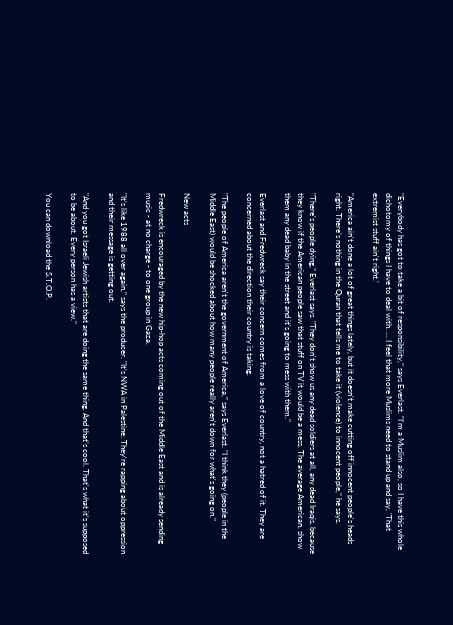"Everybody has got to take a bit of responsibility," says Everlast. "I'm a Muslim also, so I have this whole dichotomy of things I have to deal with. ... I feel that more Muslims need to stand up and say, 'That extremist stuff ain't right.'

"America ain't done a lot of great things lately, but it doesn't make cutting off innocent people's heads right. There's nothing in the Quran that tells me to take it (violence) to innocent people," he says.

"There's people dying," Everlast says. "They don't show us any dead soldiers at all, any dead Iraqis, because they know if the American people saw that stuff on TV it would be a mess. The average American, show them any dead baby in the street and it's going to mess with them."

Everlast and Fredwreck say their concern comes from a love of country, not a hatred of it. They are concerned about the direction their country is taking.

"The people of America aren't the government of America," says Everlast. "I think they (people in the Middle East) would be shocked about how many people really aren't down for what's going on."

New acts

Fredwreck is encouraged by the new hip-hop acts coming out of the Middle East and is already sending music - at no charge - to one group in Gaza.

"It's like 1988 all over again," says the producer. "It's NWA in Palestine. They're rapping about oppression and their message is getting out.

"And you got Israeli Jewish artists that are doing the same thing. And that's cool. That's what it's supposed to be about. Every person has a view."

You can download the S.T.O.P.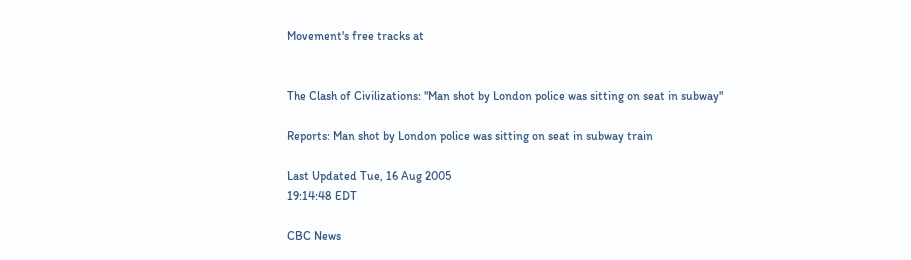Movement's free tracks at


The Clash of Civilizations: "Man shot by London police was sitting on seat in subway"

Reports: Man shot by London police was sitting on seat in subway train

Last Updated Tue, 16 Aug 2005
19:14:48 EDT

CBC News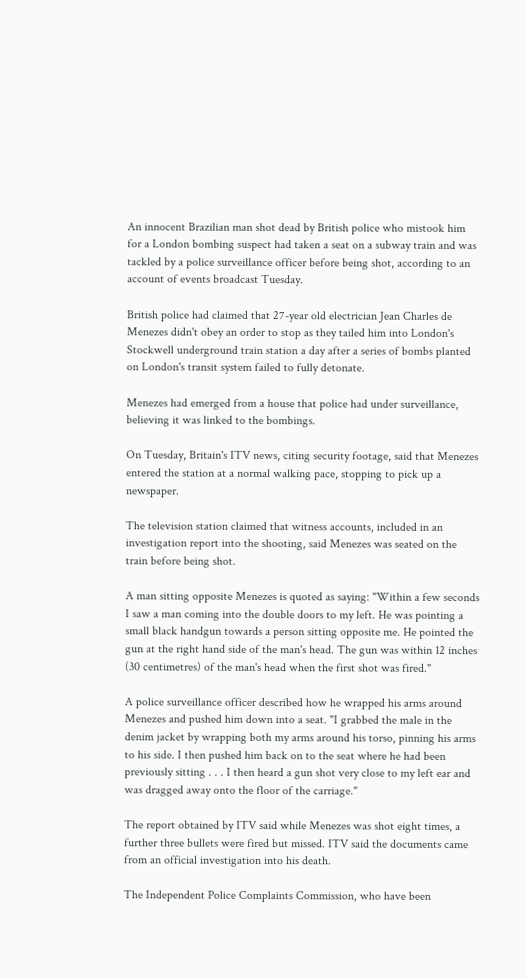An innocent Brazilian man shot dead by British police who mistook him for a London bombing suspect had taken a seat on a subway train and was tackled by a police surveillance officer before being shot, according to an account of events broadcast Tuesday.

British police had claimed that 27-year old electrician Jean Charles de Menezes didn't obey an order to stop as they tailed him into London's Stockwell underground train station a day after a series of bombs planted on London's transit system failed to fully detonate.

Menezes had emerged from a house that police had under surveillance, believing it was linked to the bombings.

On Tuesday, Britain's ITV news, citing security footage, said that Menezes entered the station at a normal walking pace, stopping to pick up a newspaper.

The television station claimed that witness accounts, included in an investigation report into the shooting, said Menezes was seated on the train before being shot.

A man sitting opposite Menezes is quoted as saying: "Within a few seconds I saw a man coming into the double doors to my left. He was pointing a small black handgun towards a person sitting opposite me. He pointed the gun at the right hand side of the man's head. The gun was within 12 inches (30 centimetres) of the man's head when the first shot was fired."

A police surveillance officer described how he wrapped his arms around Menezes and pushed him down into a seat. "I grabbed the male in the denim jacket by wrapping both my arms around his torso, pinning his arms to his side. I then pushed him back on to the seat where he had been previously sitting . . . I then heard a gun shot very close to my left ear and was dragged away onto the floor of the carriage."

The report obtained by ITV said while Menezes was shot eight times, a further three bullets were fired but missed. ITV said the documents came from an official investigation into his death.

The Independent Police Complaints Commission, who have been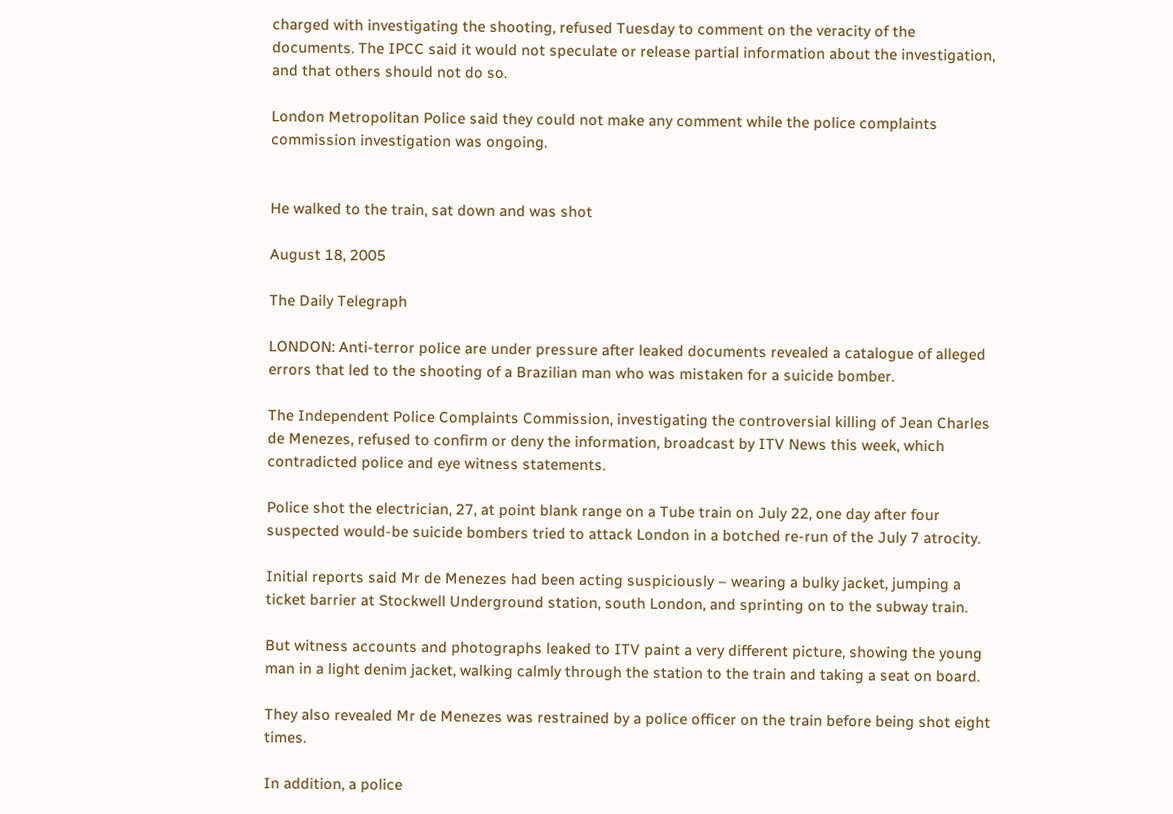charged with investigating the shooting, refused Tuesday to comment on the veracity of the documents. The IPCC said it would not speculate or release partial information about the investigation, and that others should not do so.

London Metropolitan Police said they could not make any comment while the police complaints commission investigation was ongoing.


He walked to the train, sat down and was shot

August 18, 2005

The Daily Telegraph

LONDON: Anti-terror police are under pressure after leaked documents revealed a catalogue of alleged errors that led to the shooting of a Brazilian man who was mistaken for a suicide bomber.

The Independent Police Complaints Commission, investigating the controversial killing of Jean Charles de Menezes, refused to confirm or deny the information, broadcast by ITV News this week, which contradicted police and eye witness statements.

Police shot the electrician, 27, at point blank range on a Tube train on July 22, one day after four suspected would-be suicide bombers tried to attack London in a botched re-run of the July 7 atrocity.

Initial reports said Mr de Menezes had been acting suspiciously – wearing a bulky jacket, jumping a ticket barrier at Stockwell Underground station, south London, and sprinting on to the subway train.

But witness accounts and photographs leaked to ITV paint a very different picture, showing the young man in a light denim jacket, walking calmly through the station to the train and taking a seat on board.

They also revealed Mr de Menezes was restrained by a police officer on the train before being shot eight times.

In addition, a police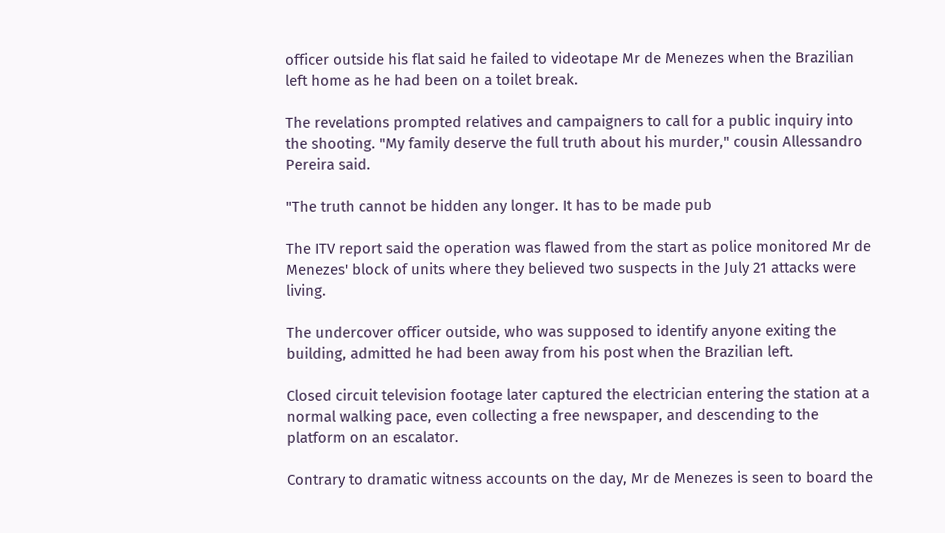officer outside his flat said he failed to videotape Mr de Menezes when the Brazilian left home as he had been on a toilet break.

The revelations prompted relatives and campaigners to call for a public inquiry into the shooting. "My family deserve the full truth about his murder," cousin Allessandro Pereira said.

"The truth cannot be hidden any longer. It has to be made pub

The ITV report said the operation was flawed from the start as police monitored Mr de Menezes' block of units where they believed two suspects in the July 21 attacks were living.

The undercover officer outside, who was supposed to identify anyone exiting the building, admitted he had been away from his post when the Brazilian left.

Closed circuit television footage later captured the electrician entering the station at a normal walking pace, even collecting a free newspaper, and descending to the platform on an escalator.

Contrary to dramatic witness accounts on the day, Mr de Menezes is seen to board the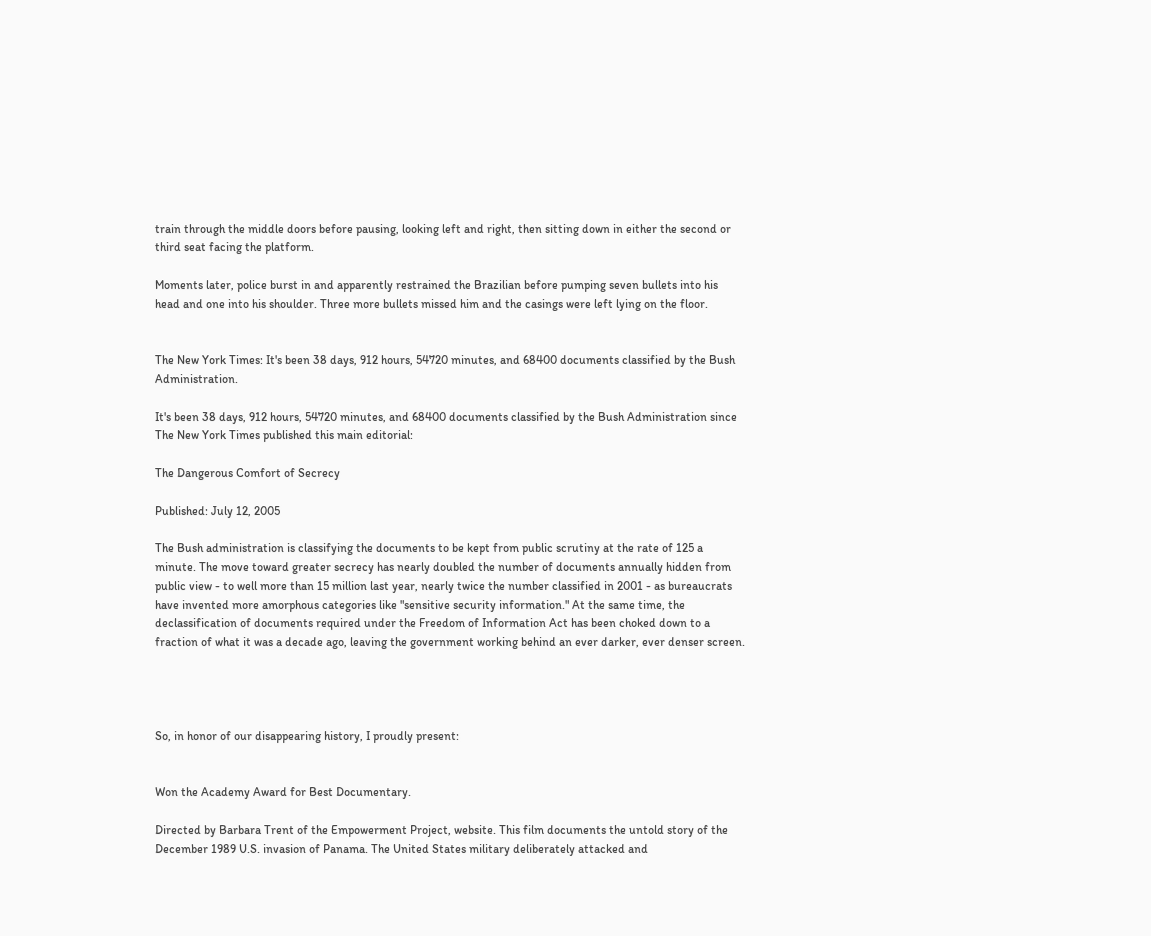train through the middle doors before pausing, looking left and right, then sitting down in either the second or third seat facing the platform.

Moments later, police burst in and apparently restrained the Brazilian before pumping seven bullets into his head and one into his shoulder. Three more bullets missed him and the casings were left lying on the floor.


The New York Times: It's been 38 days, 912 hours, 54720 minutes, and 68400 documents classified by the Bush Administration.

It's been 38 days, 912 hours, 54720 minutes, and 68400 documents classified by the Bush Administration since The New York Times published this main editorial:

The Dangerous Comfort of Secrecy

Published: July 12, 2005

The Bush administration is classifying the documents to be kept from public scrutiny at the rate of 125 a minute. The move toward greater secrecy has nearly doubled the number of documents annually hidden from public view - to well more than 15 million last year, nearly twice the number classified in 2001 - as bureaucrats have invented more amorphous categories like "sensitive security information." At the same time, the declassification of documents required under the Freedom of Information Act has been choked down to a fraction of what it was a decade ago, leaving the government working behind an ever darker, ever denser screen.




So, in honor of our disappearing history, I proudly present:


Won the Academy Award for Best Documentary.

Directed by Barbara Trent of the Empowerment Project, website. This film documents the untold story of the December 1989 U.S. invasion of Panama. The United States military deliberately attacked and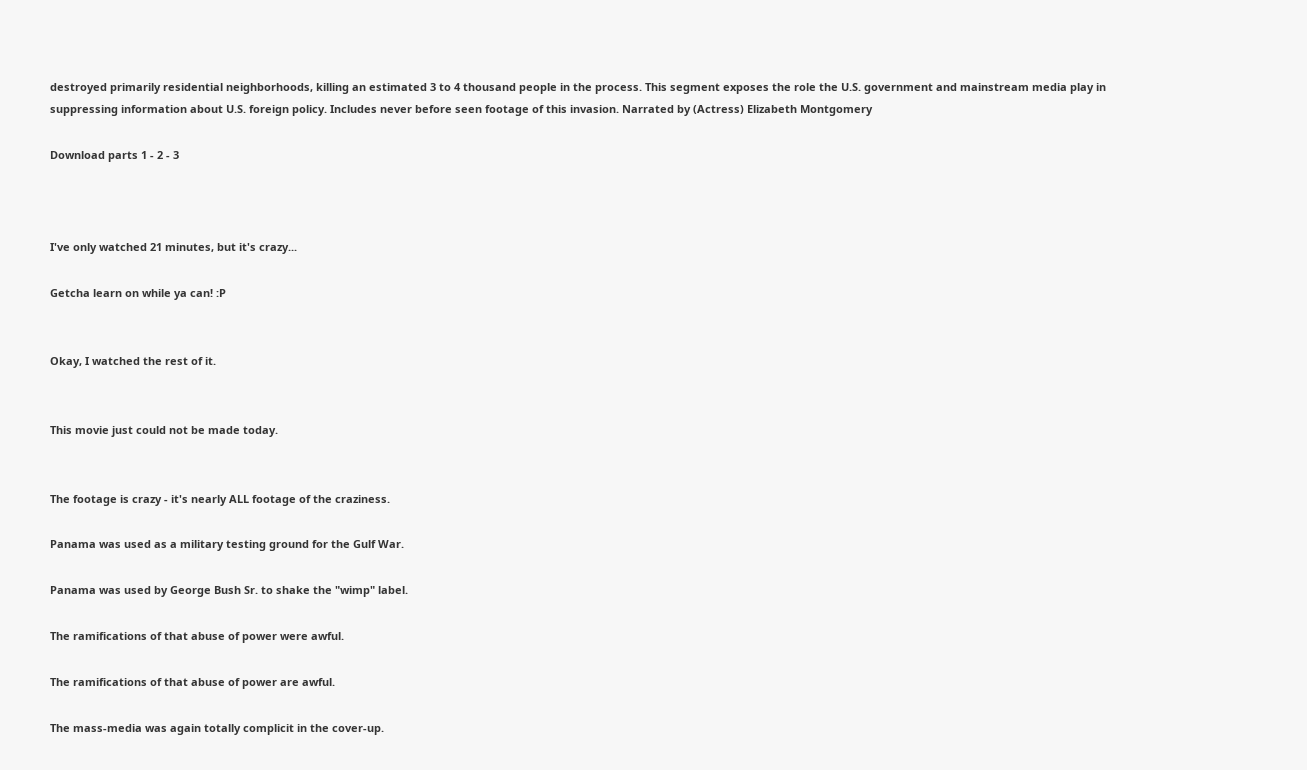destroyed primarily residential neighborhoods, killing an estimated 3 to 4 thousand people in the process. This segment exposes the role the U.S. government and mainstream media play in suppressing information about U.S. foreign policy. Includes never before seen footage of this invasion. Narrated by (Actress) Elizabeth Montgomery

Download parts 1 - 2 - 3



I've only watched 21 minutes, but it's crazy...

Getcha learn on while ya can! :P


Okay, I watched the rest of it.


This movie just could not be made today.


The footage is crazy - it's nearly ALL footage of the craziness.

Panama was used as a military testing ground for the Gulf War.

Panama was used by George Bush Sr. to shake the "wimp" label.

The ramifications of that abuse of power were awful.

The ramifications of that abuse of power are awful.

The mass-media was again totally complicit in the cover-up.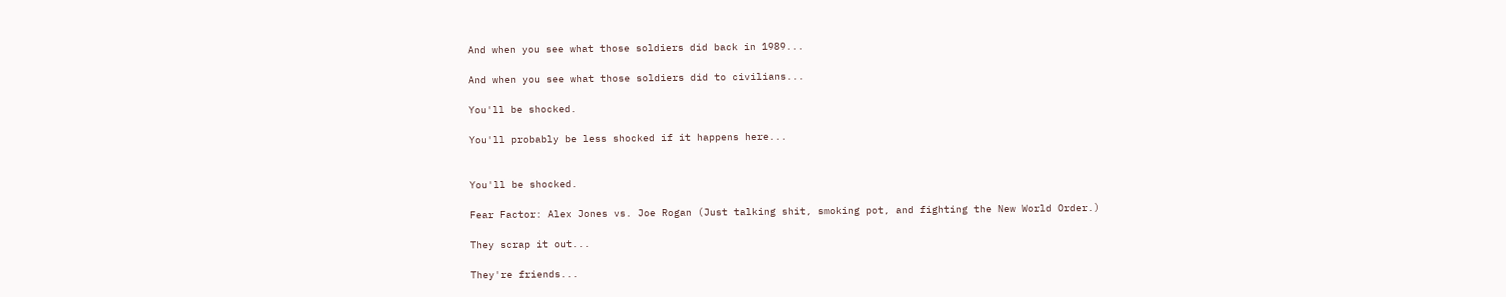And when you see what those soldiers did back in 1989...

And when you see what those soldiers did to civilians...

You'll be shocked.

You'll probably be less shocked if it happens here...


You'll be shocked.

Fear Factor: Alex Jones vs. Joe Rogan (Just talking shit, smoking pot, and fighting the New World Order.)

They scrap it out...

They're friends...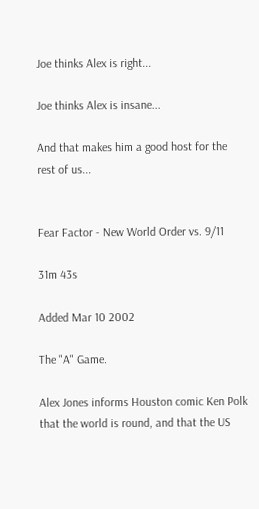Joe thinks Alex is right...

Joe thinks Alex is insane...

And that makes him a good host for the rest of us...


Fear Factor - New World Order vs. 9/11

31m 43s

Added Mar 10 2002

The "A" Game.

Alex Jones informs Houston comic Ken Polk that the world is round, and that the US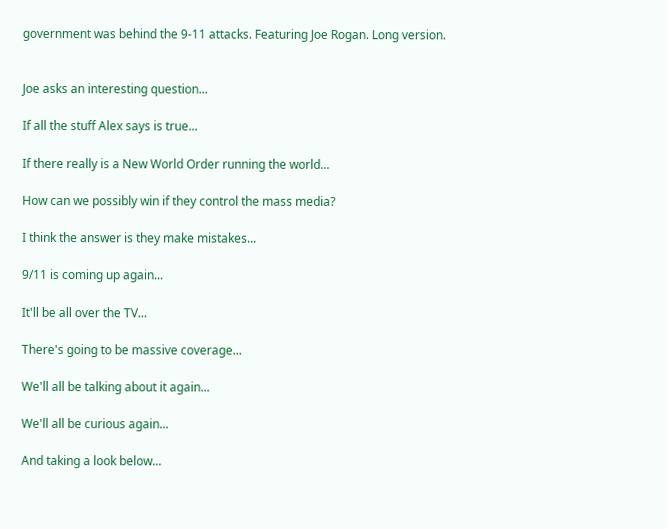government was behind the 9-11 attacks. Featuring Joe Rogan. Long version.


Joe asks an interesting question...

If all the stuff Alex says is true...

If there really is a New World Order running the world...

How can we possibly win if they control the mass media?

I think the answer is they make mistakes...

9/11 is coming up again...

It'll be all over the TV...

There's going to be massive coverage...

We'll all be talking about it again...

We'll all be curious again...

And taking a look below...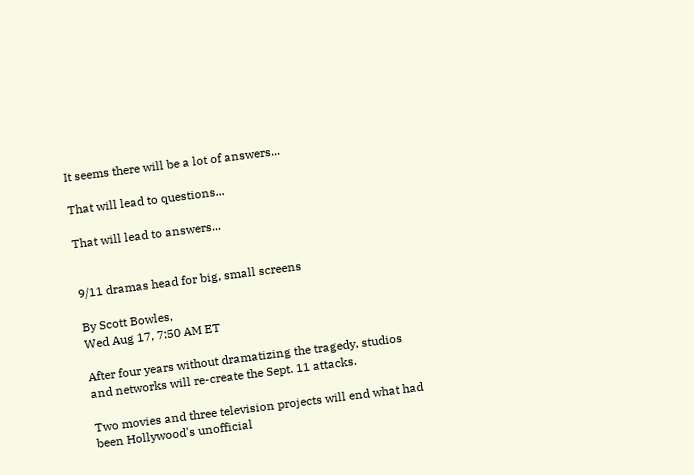It seems there will be a lot of answers...

That will lead to questions...

That will lead to answers...


9/11 dramas head for big, small screens

By Scott Bowles,
Wed Aug 17, 7:50 AM ET

After four years without dramatizing the tragedy, studios and networks will re-create the Sept. 11 attacks.

Two movies and three television projects will end what had been Hollywood's unofficial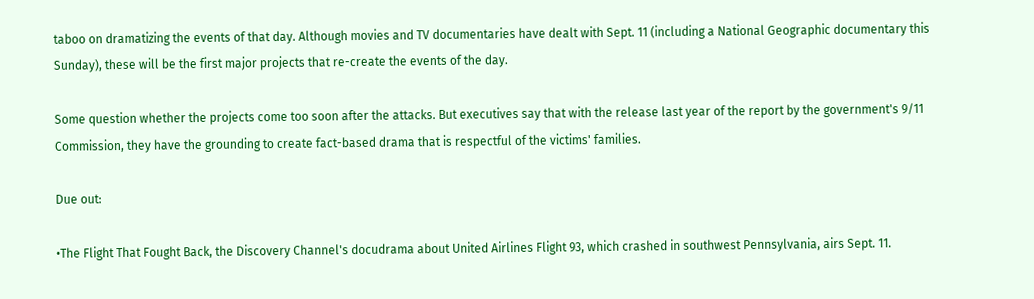taboo on dramatizing the events of that day. Although movies and TV documentaries have dealt with Sept. 11 (including a National Geographic documentary this Sunday), these will be the first major projects that re-create the events of the day.

Some question whether the projects come too soon after the attacks. But executives say that with the release last year of the report by the government's 9/11 Commission, they have the grounding to create fact-based drama that is respectful of the victims' families.

Due out:

•The Flight That Fought Back, the Discovery Channel's docudrama about United Airlines Flight 93, which crashed in southwest Pennsylvania, airs Sept. 11.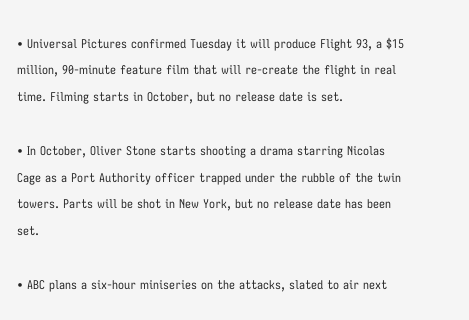• Universal Pictures confirmed Tuesday it will produce Flight 93, a $15 million, 90-minute feature film that will re-create the flight in real time. Filming starts in October, but no release date is set.

• In October, Oliver Stone starts shooting a drama starring Nicolas Cage as a Port Authority officer trapped under the rubble of the twin towers. Parts will be shot in New York, but no release date has been set.

• ABC plans a six-hour miniseries on the attacks, slated to air next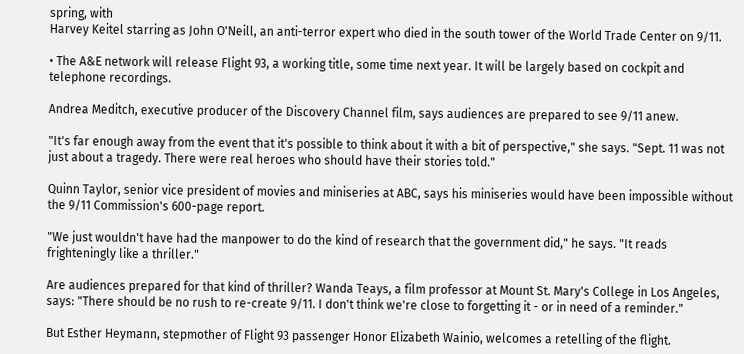spring, with
Harvey Keitel starring as John O'Neill, an anti-terror expert who died in the south tower of the World Trade Center on 9/11.

• The A&E network will release Flight 93, a working title, some time next year. It will be largely based on cockpit and telephone recordings.

Andrea Meditch, executive producer of the Discovery Channel film, says audiences are prepared to see 9/11 anew.

"It's far enough away from the event that it's possible to think about it with a bit of perspective," she says. "Sept. 11 was not just about a tragedy. There were real heroes who should have their stories told."

Quinn Taylor, senior vice president of movies and miniseries at ABC, says his miniseries would have been impossible without the 9/11 Commission's 600-page report.

"We just wouldn't have had the manpower to do the kind of research that the government did," he says. "It reads frighteningly like a thriller."

Are audiences prepared for that kind of thriller? Wanda Teays, a film professor at Mount St. Mary's College in Los Angeles, says: "There should be no rush to re-create 9/11. I don't think we're close to forgetting it - or in need of a reminder."

But Esther Heymann, stepmother of Flight 93 passenger Honor Elizabeth Wainio, welcomes a retelling of the flight.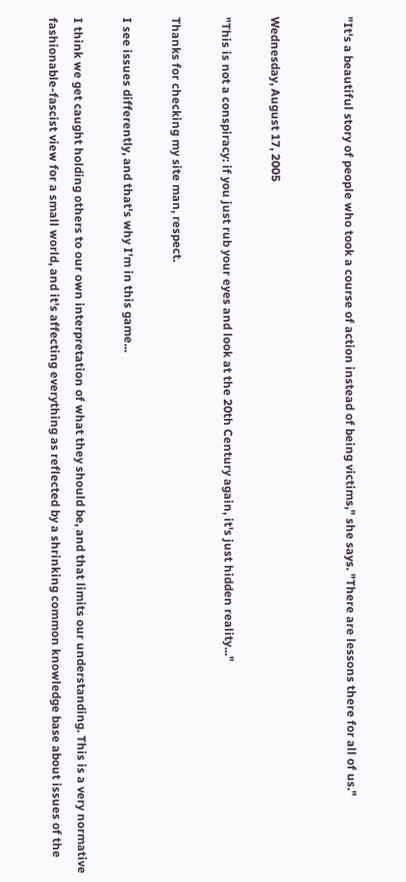"It's a beautiful story of people who took a course of action instead of being victims," she says. "There are lessons there for all of us."


Wednesday, August 17, 2005

"This is not a conspiracy: if you just rub your eyes and look at the 20th Century again, it's just hidden reality..."

Thanks for checking my site man, respect.

I see issues differently, and that's why I'm in this game...

I think we get caught holding others to our own interpretation of what they should be, and that limits our understanding. This is a very normative fashionable-fascist view for a small world, and it's affecting everything as reflected by a shrinking common knowledge base about issues of the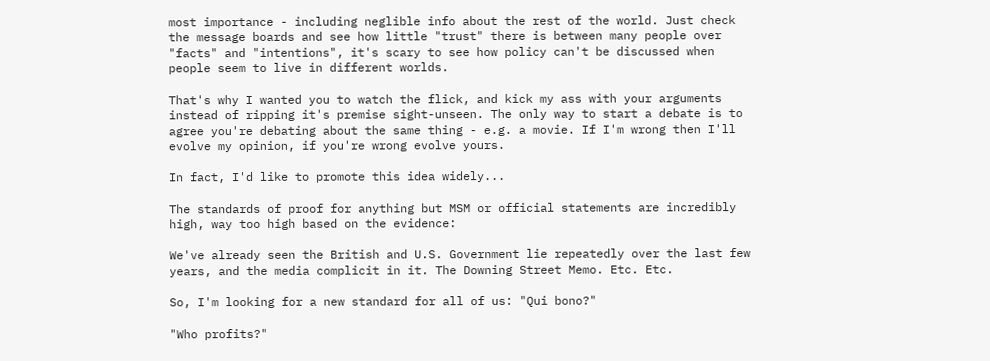most importance - including neglible info about the rest of the world. Just check the message boards and see how little "trust" there is between many people over "facts" and "intentions", it's scary to see how policy can't be discussed when people seem to live in different worlds.

That's why I wanted you to watch the flick, and kick my ass with your arguments instead of ripping it's premise sight-unseen. The only way to start a debate is to agree you're debating about the same thing - e.g. a movie. If I'm wrong then I'll evolve my opinion, if you're wrong evolve yours.

In fact, I'd like to promote this idea widely...

The standards of proof for anything but MSM or official statements are incredibly high, way too high based on the evidence:

We've already seen the British and U.S. Government lie repeatedly over the last few years, and the media complicit in it. The Downing Street Memo. Etc. Etc.

So, I'm looking for a new standard for all of us: "Qui bono?"

"Who profits?"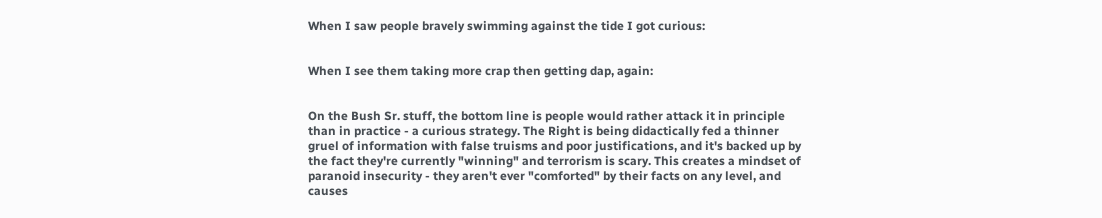When I saw people bravely swimming against the tide I got curious:


When I see them taking more crap then getting dap, again:


On the Bush Sr. stuff, the bottom line is people would rather attack it in principle than in practice - a curious strategy. The Right is being didactically fed a thinner gruel of information with false truisms and poor justifications, and it's backed up by the fact they're currently "winning" and terrorism is scary. This creates a mindset of paranoid insecurity - they aren't ever "comforted" by their facts on any level, and causes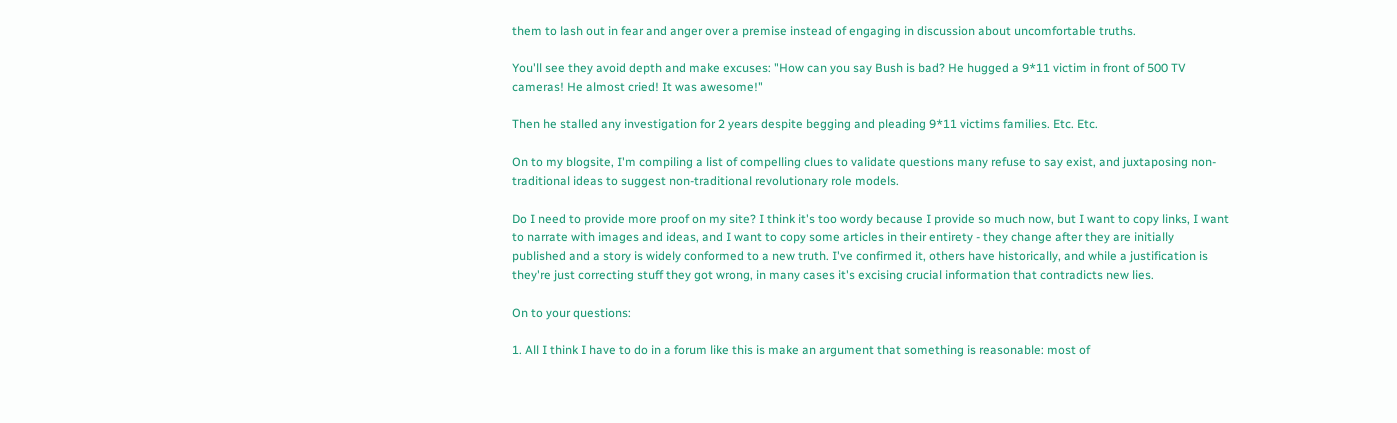them to lash out in fear and anger over a premise instead of engaging in discussion about uncomfortable truths.

You'll see they avoid depth and make excuses: "How can you say Bush is bad? He hugged a 9*11 victim in front of 500 TV cameras! He almost cried! It was awesome!"

Then he stalled any investigation for 2 years despite begging and pleading 9*11 victims families. Etc. Etc.

On to my blogsite, I'm compiling a list of compelling clues to validate questions many refuse to say exist, and juxtaposing non-traditional ideas to suggest non-traditional revolutionary role models.

Do I need to provide more proof on my site? I think it's too wordy because I provide so much now, but I want to copy links, I want to narrate with images and ideas, and I want to copy some articles in their entirety - they change after they are initially published and a story is widely conformed to a new truth. I've confirmed it, others have historically, and while a justification is they're just correcting stuff they got wrong, in many cases it's excising crucial information that contradicts new lies.

On to your questions:

1. All I think I have to do in a forum like this is make an argument that something is reasonable: most of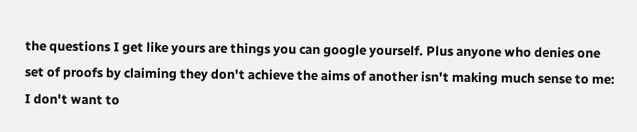the questions I get like yours are things you can google yourself. Plus anyone who denies one set of proofs by claiming they don't achieve the aims of another isn't making much sense to me: I don't want to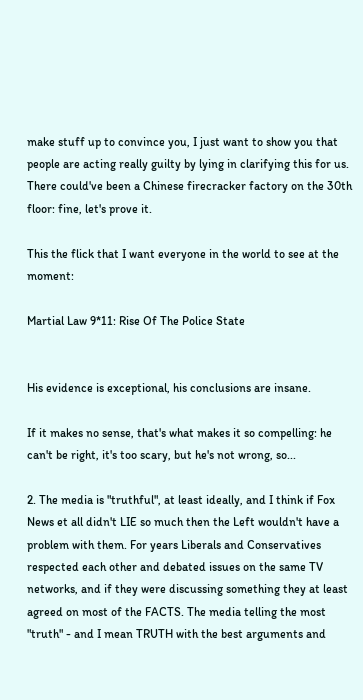make stuff up to convince you, I just want to show you that people are acting really guilty by lying in clarifying this for us. There could've been a Chinese firecracker factory on the 30th floor: fine, let's prove it.

This the flick that I want everyone in the world to see at the moment:

Martial Law 9*11: Rise Of The Police State


His evidence is exceptional, his conclusions are insane.

If it makes no sense, that's what makes it so compelling: he can't be right, it's too scary, but he's not wrong, so...

2. The media is "truthful", at least ideally, and I think if Fox News et all didn't LIE so much then the Left wouldn't have a problem with them. For years Liberals and Conservatives respected each other and debated issues on the same TV networks, and if they were discussing something they at least agreed on most of the FACTS. The media telling the most "truth" - and I mean TRUTH with the best arguments and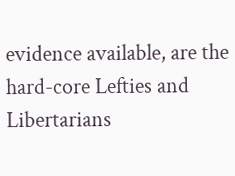evidence available, are the hard-core Lefties and Libertarians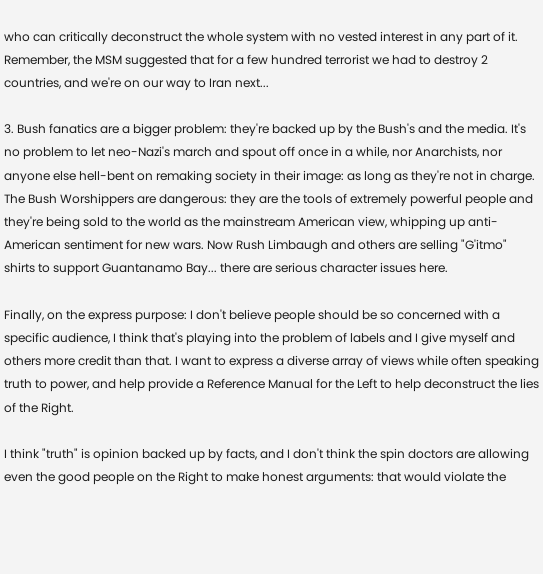who can critically deconstruct the whole system with no vested interest in any part of it. Remember, the MSM suggested that for a few hundred terrorist we had to destroy 2 countries, and we're on our way to Iran next...

3. Bush fanatics are a bigger problem: they're backed up by the Bush's and the media. It's no problem to let neo-Nazi's march and spout off once in a while, nor Anarchists, nor anyone else hell-bent on remaking society in their image: as long as they're not in charge. The Bush Worshippers are dangerous: they are the tools of extremely powerful people and they're being sold to the world as the mainstream American view, whipping up anti-American sentiment for new wars. Now Rush Limbaugh and others are selling "G'itmo" shirts to support Guantanamo Bay... there are serious character issues here.

Finally, on the express purpose: I don't believe people should be so concerned with a specific audience, I think that's playing into the problem of labels and I give myself and others more credit than that. I want to express a diverse array of views while often speaking truth to power, and help provide a Reference Manual for the Left to help deconstruct the lies of the Right.

I think "truth" is opinion backed up by facts, and I don't think the spin doctors are allowing even the good people on the Right to make honest arguments: that would violate the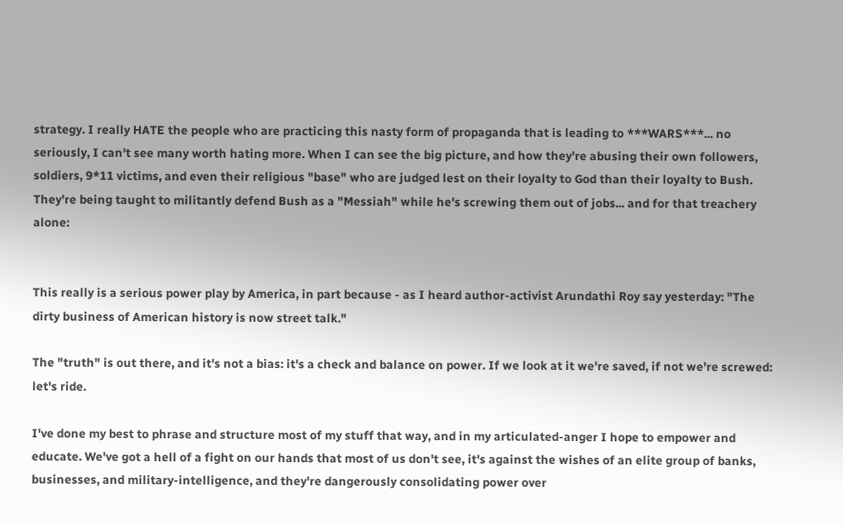strategy. I really HATE the people who are practicing this nasty form of propaganda that is leading to ***WARS***... no seriously, I can't see many worth hating more. When I can see the big picture, and how they're abusing their own followers, soldiers, 9*11 victims, and even their religious "base" who are judged lest on their loyalty to God than their loyalty to Bush. They're being taught to militantly defend Bush as a "Messiah" while he's screwing them out of jobs... and for that treachery alone:


This really is a serious power play by America, in part because - as I heard author-activist Arundathi Roy say yesterday: "The dirty business of American history is now street talk."

The "truth" is out there, and it's not a bias: it's a check and balance on power. If we look at it we're saved, if not we're screwed: let's ride.

I've done my best to phrase and structure most of my stuff that way, and in my articulated-anger I hope to empower and educate. We've got a hell of a fight on our hands that most of us don't see, it's against the wishes of an elite group of banks, businesses, and military-intelligence, and they're dangerously consolidating power over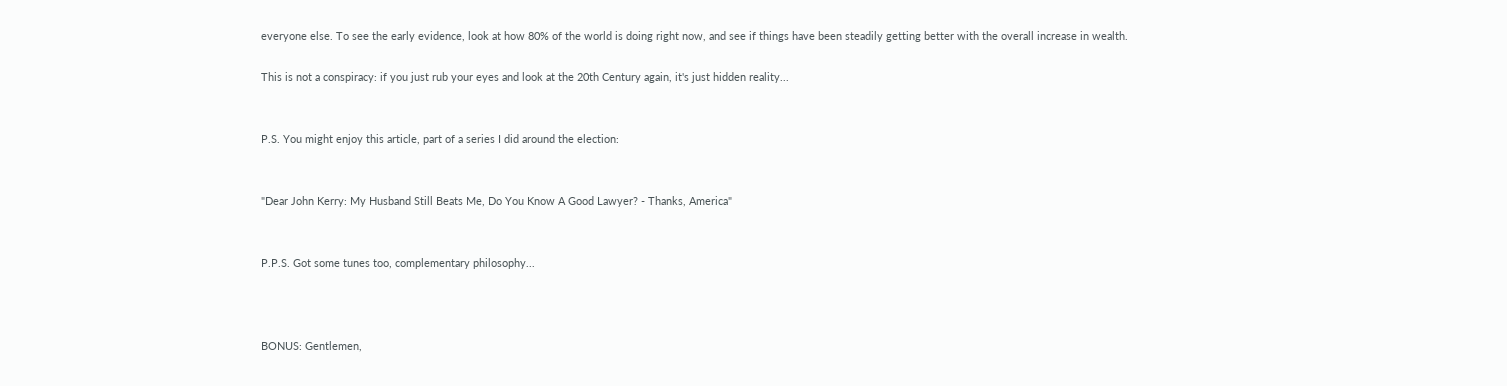everyone else. To see the early evidence, look at how 80% of the world is doing right now, and see if things have been steadily getting better with the overall increase in wealth.

This is not a conspiracy: if you just rub your eyes and look at the 20th Century again, it's just hidden reality...


P.S. You might enjoy this article, part of a series I did around the election:


"Dear John Kerry: My Husband Still Beats Me, Do You Know A Good Lawyer? - Thanks, America"


P.P.S. Got some tunes too, complementary philosophy...



BONUS: Gentlemen,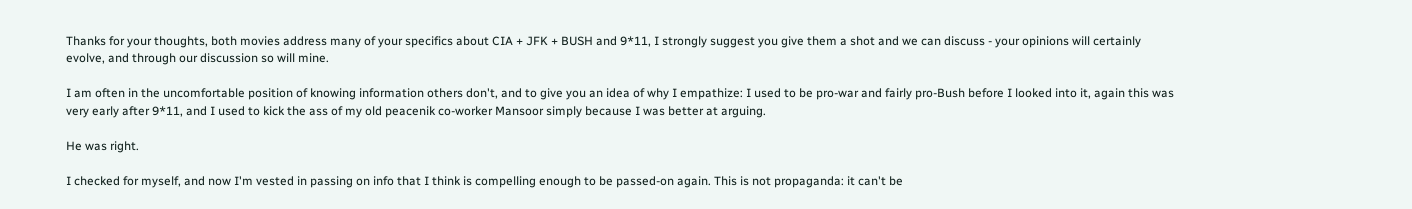Thanks for your thoughts, both movies address many of your specifics about CIA + JFK + BUSH and 9*11, I strongly suggest you give them a shot and we can discuss - your opinions will certainly evolve, and through our discussion so will mine.

I am often in the uncomfortable position of knowing information others don't, and to give you an idea of why I empathize: I used to be pro-war and fairly pro-Bush before I looked into it, again this was very early after 9*11, and I used to kick the ass of my old peacenik co-worker Mansoor simply because I was better at arguing.

He was right.

I checked for myself, and now I'm vested in passing on info that I think is compelling enough to be passed-on again. This is not propaganda: it can't be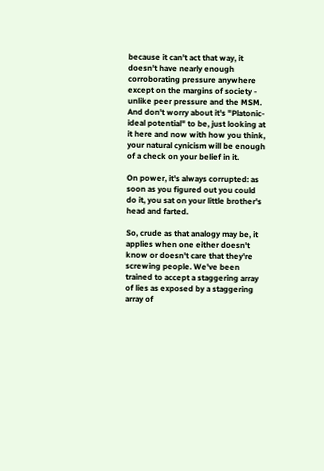because it can't act that way, it doesn't have nearly enough corroborating pressure anywhere except on the margins of society - unlike peer pressure and the MSM. And don't worry about it's "Platonic-ideal potential" to be, just looking at it here and now with how you think, your natural cynicism will be enough of a check on your belief in it.

On power, it's always corrupted: as soon as you figured out you could do it, you sat on your little brother's head and farted.

So, crude as that analogy may be, it applies when one either doesn't know or doesn't care that they're screwing people. We've been trained to accept a staggering array of lies as exposed by a staggering array of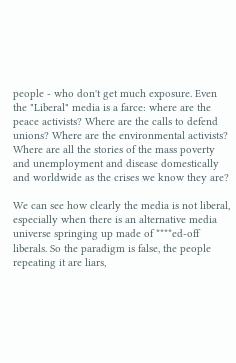people - who don't get much exposure. Even the "Liberal" media is a farce: where are the peace activists? Where are the calls to defend unions? Where are the environmental activists? Where are all the stories of the mass poverty and unemployment and disease domestically and worldwide as the crises we know they are?

We can see how clearly the media is not liberal, especially when there is an alternative media universe springing up made of ****ed-off liberals. So the paradigm is false, the people repeating it are liars,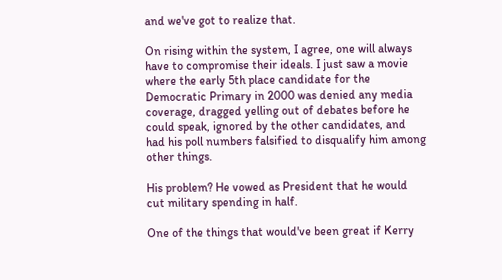and we've got to realize that.

On rising within the system, I agree, one will always have to compromise their ideals. I just saw a movie where the early 5th place candidate for the Democratic Primary in 2000 was denied any media coverage, dragged yelling out of debates before he could speak, ignored by the other candidates, and had his poll numbers falsified to disqualify him among other things.

His problem? He vowed as President that he would cut military spending in half.

One of the things that would've been great if Kerry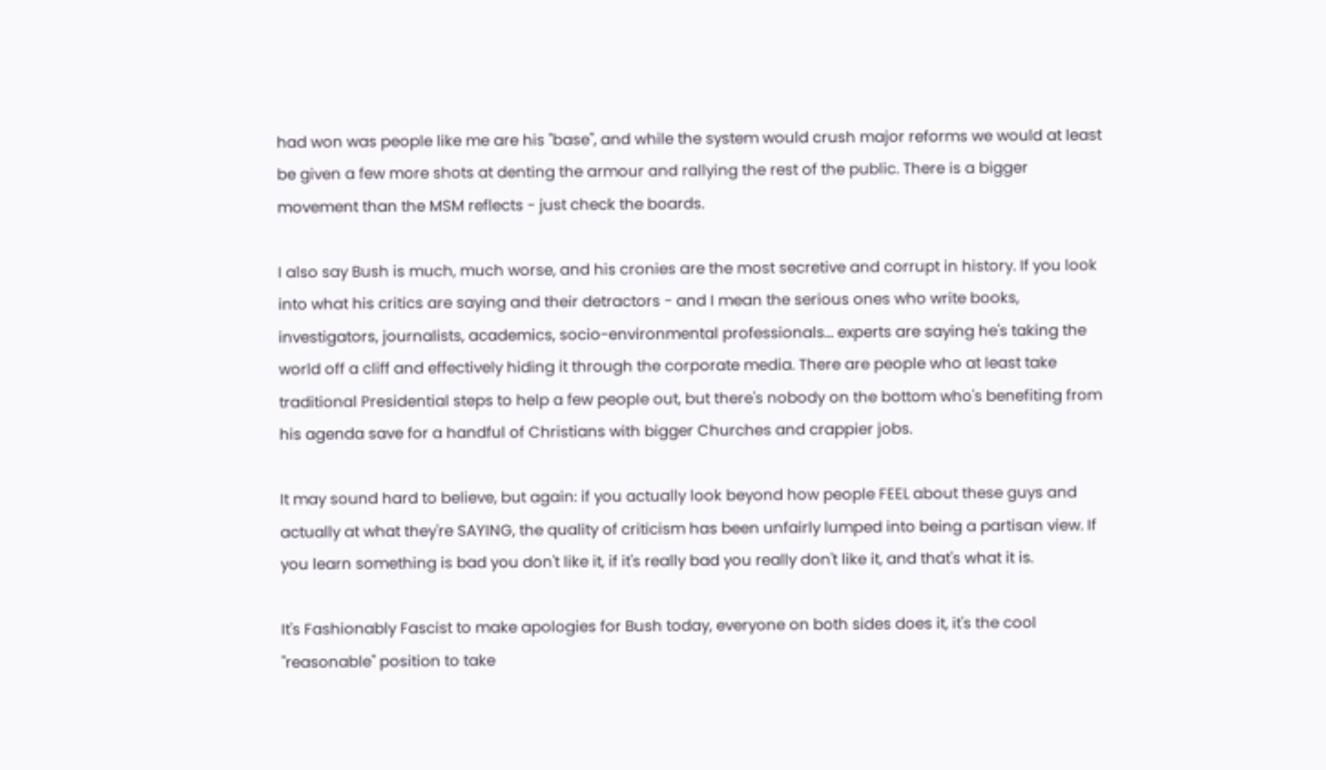had won was people like me are his "base", and while the system would crush major reforms we would at least be given a few more shots at denting the armour and rallying the rest of the public. There is a bigger movement than the MSM reflects - just check the boards.

I also say Bush is much, much worse, and his cronies are the most secretive and corrupt in history. If you look into what his critics are saying and their detractors - and I mean the serious ones who write books, investigators, journalists, academics, socio-environmental professionals... experts are saying he's taking the world off a cliff and effectively hiding it through the corporate media. There are people who at least take traditional Presidential steps to help a few people out, but there's nobody on the bottom who's benefiting from his agenda save for a handful of Christians with bigger Churches and crappier jobs.

It may sound hard to believe, but again: if you actually look beyond how people FEEL about these guys and actually at what they're SAYING, the quality of criticism has been unfairly lumped into being a partisan view. If you learn something is bad you don't like it, if it's really bad you really don't like it, and that's what it is.

It's Fashionably Fascist to make apologies for Bush today, everyone on both sides does it, it's the cool "reasonable" position to take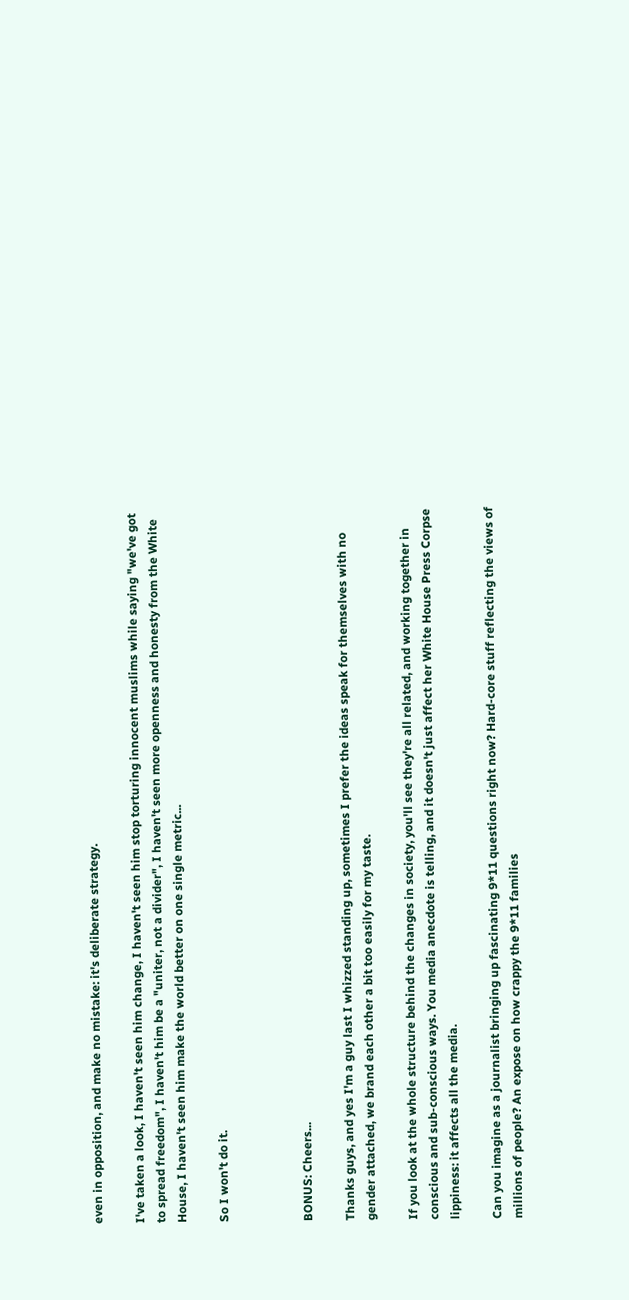even in opposition, and make no mistake: it's deliberate strategy.

I've taken a look, I haven't seen him change, I haven't seen him stop torturing innocent muslims while saying "we've got to spread freedom", I haven't him be a "uniter, not a divider", I haven't seen more openness and honesty from the White House, I haven't seen him make the world better on one single metric...

So I won't do it.



BONUS: Cheers...

Thanks guys, and yes I'm a guy last I whizzed standing up, sometimes I prefer the ideas speak for themselves with no gender attached, we brand each other a bit too easily for my taste.

If you look at the whole structure behind the changes in society, you'll see they're all related, and working together in conscious and sub-conscious ways. You media anecdote is telling, and it doesn't just affect her White House Press Corpse lippiness: it affects all the media.

Can you imagine as a journalist bringing up fascinating 9*11 questions right now? Hard-core stuff reflecting the views of millions of people? An expose on how crappy the 9*11 families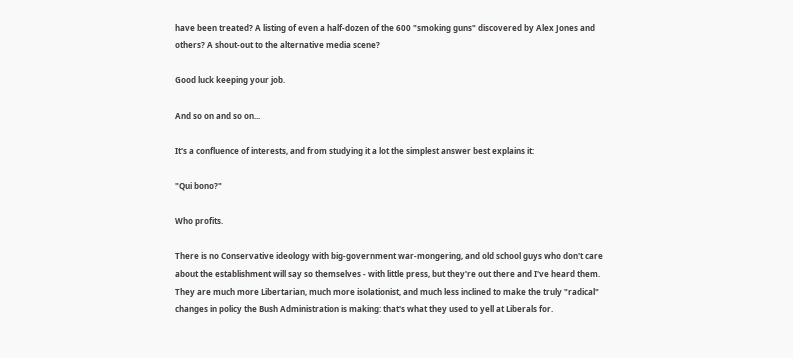have been treated? A listing of even a half-dozen of the 600 "smoking guns" discovered by Alex Jones and others? A shout-out to the alternative media scene?

Good luck keeping your job.

And so on and so on...

It's a confluence of interests, and from studying it a lot the simplest answer best explains it:

"Qui bono?"

Who profits.

There is no Conservative ideology with big-government war-mongering, and old school guys who don't care about the establishment will say so themselves - with little press, but they're out there and I've heard them. They are much more Libertarian, much more isolationist, and much less inclined to make the truly "radical" changes in policy the Bush Administration is making: that's what they used to yell at Liberals for.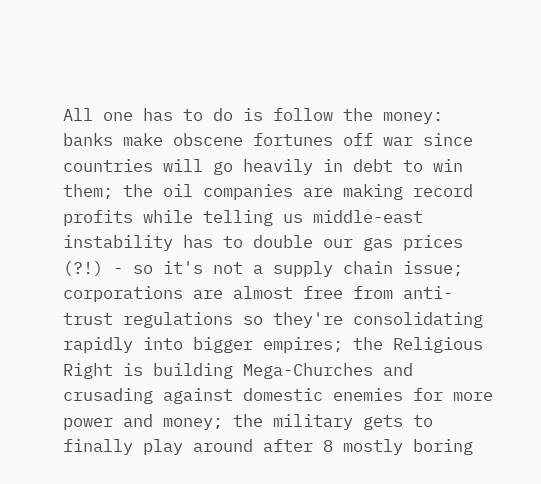All one has to do is follow the money: banks make obscene fortunes off war since countries will go heavily in debt to win them; the oil companies are making record profits while telling us middle-east instability has to double our gas prices (?!) - so it's not a supply chain issue; corporations are almost free from anti-trust regulations so they're consolidating rapidly into bigger empires; the Religious Right is building Mega-Churches and crusading against domestic enemies for more power and money; the military gets to finally play around after 8 mostly boring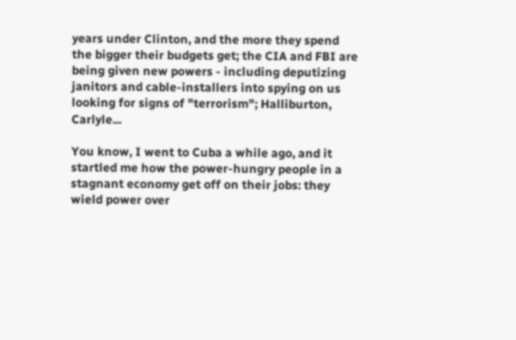years under Clinton, and the more they spend the bigger their budgets get; the CIA and FBI are being given new powers - including deputizing janitors and cable-installers into spying on us looking for signs of "terrorism"; Halliburton, Carlyle...

You know, I went to Cuba a while ago, and it startled me how the power-hungry people in a stagnant economy get off on their jobs: they wield power over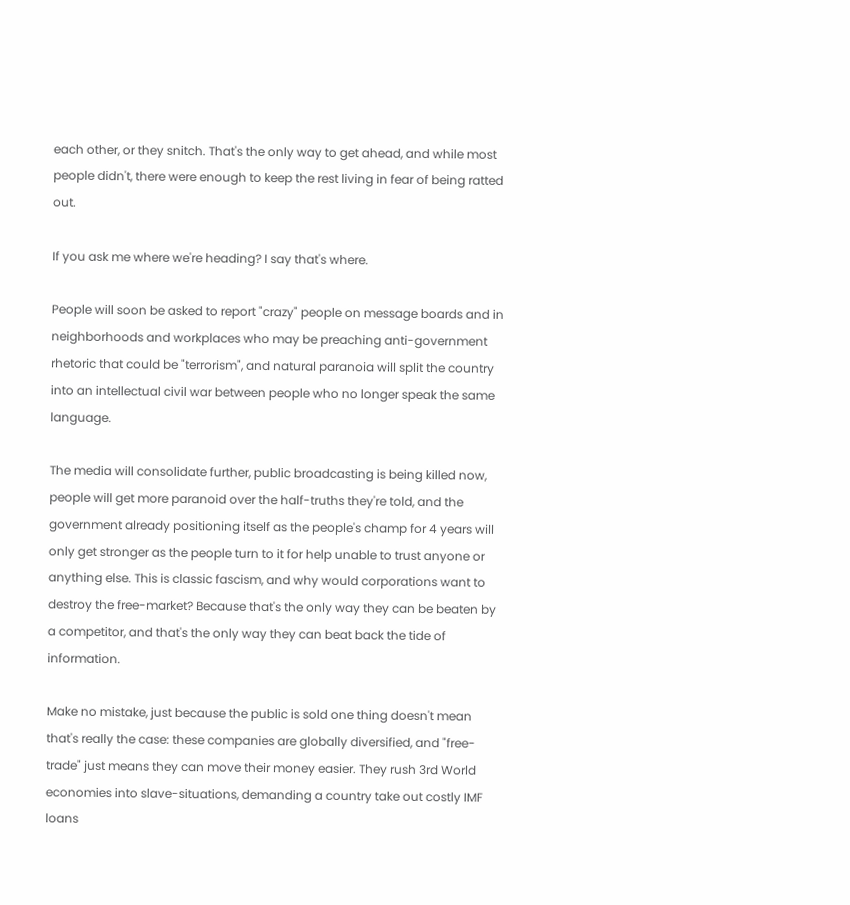each other, or they snitch. That's the only way to get ahead, and while most people didn't, there were enough to keep the rest living in fear of being ratted out.

If you ask me where we're heading? I say that's where.

People will soon be asked to report "crazy" people on message boards and in neighborhoods and workplaces who may be preaching anti-government rhetoric that could be "terrorism", and natural paranoia will split the country into an intellectual civil war between people who no longer speak the same language.

The media will consolidate further, public broadcasting is being killed now, people will get more paranoid over the half-truths they're told, and the government already positioning itself as the people's champ for 4 years will only get stronger as the people turn to it for help unable to trust anyone or anything else. This is classic fascism, and why would corporations want to destroy the free-market? Because that's the only way they can be beaten by a competitor, and that's the only way they can beat back the tide of information.

Make no mistake, just because the public is sold one thing doesn't mean that's really the case: these companies are globally diversified, and "free-trade" just means they can move their money easier. They rush 3rd World economies into slave-situations, demanding a country take out costly IMF loans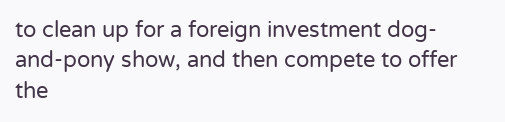to clean up for a foreign investment dog-and-pony show, and then compete to offer the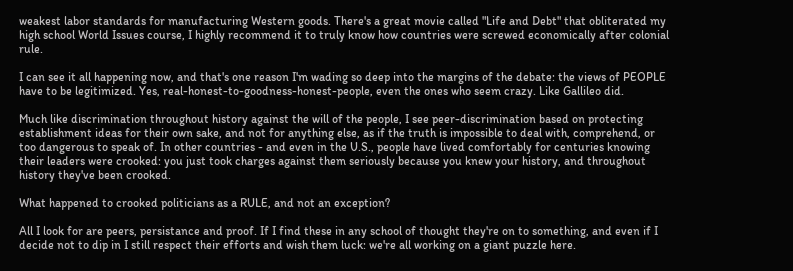weakest labor standards for manufacturing Western goods. There's a great movie called "Life and Debt" that obliterated my high school World Issues course, I highly recommend it to truly know how countries were screwed economically after colonial rule.

I can see it all happening now, and that's one reason I'm wading so deep into the margins of the debate: the views of PEOPLE have to be legitimized. Yes, real-honest-to-goodness-honest-people, even the ones who seem crazy. Like Gallileo did.

Much like discrimination throughout history against the will of the people, I see peer-discrimination based on protecting establishment ideas for their own sake, and not for anything else, as if the truth is impossible to deal with, comprehend, or too dangerous to speak of. In other countries - and even in the U.S., people have lived comfortably for centuries knowing their leaders were crooked: you just took charges against them seriously because you knew your history, and throughout history they've been crooked.

What happened to crooked politicians as a RULE, and not an exception?

All I look for are peers, persistance and proof. If I find these in any school of thought they're on to something, and even if I decide not to dip in I still respect their efforts and wish them luck: we're all working on a giant puzzle here.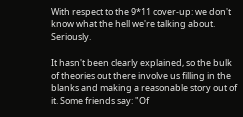With respect to the 9*11 cover-up: we don't know what the hell we're talking about. Seriously.

It hasn't been clearly explained, so the bulk of theories out there involve us filling in the blanks and making a reasonable story out of it. Some friends say: "Of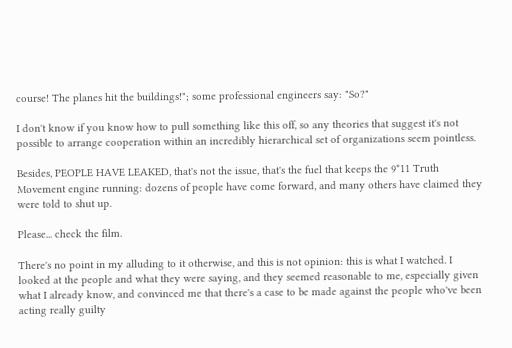course! The planes hit the buildings!"; some professional engineers say: "So?"

I don't know if you know how to pull something like this off, so any theories that suggest it's not possible to arrange cooperation within an incredibly hierarchical set of organizations seem pointless.

Besides, PEOPLE HAVE LEAKED, that's not the issue, that's the fuel that keeps the 9*11 Truth Movement engine running: dozens of people have come forward, and many others have claimed they were told to shut up.

Please... check the film.

There's no point in my alluding to it otherwise, and this is not opinion: this is what I watched. I looked at the people and what they were saying, and they seemed reasonable to me, especially given what I already know, and convinced me that there's a case to be made against the people who've been acting really guilty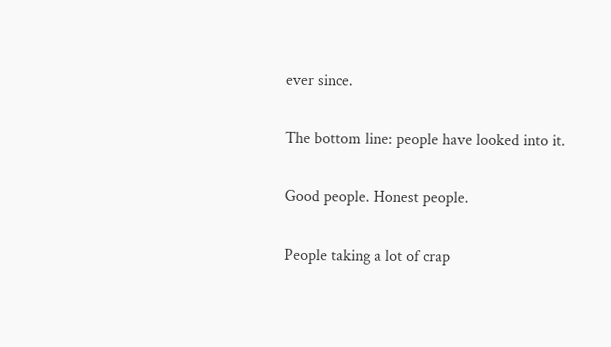ever since.

The bottom line: people have looked into it.

Good people. Honest people.

People taking a lot of crap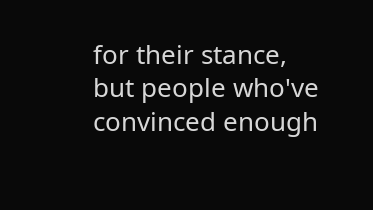for their stance, but people who've convinced enough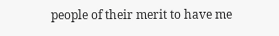people of their merit to have me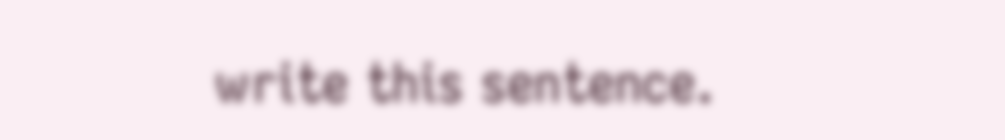write this sentence.